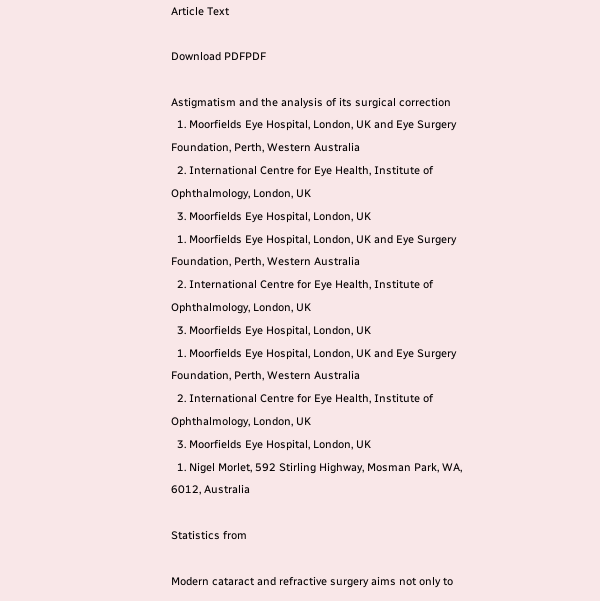Article Text

Download PDFPDF

Astigmatism and the analysis of its surgical correction
  1. Moorfields Eye Hospital, London, UK and Eye Surgery Foundation, Perth, Western Australia
  2. International Centre for Eye Health, Institute of Ophthalmology, London, UK
  3. Moorfields Eye Hospital, London, UK
  1. Moorfields Eye Hospital, London, UK and Eye Surgery Foundation, Perth, Western Australia
  2. International Centre for Eye Health, Institute of Ophthalmology, London, UK
  3. Moorfields Eye Hospital, London, UK
  1. Moorfields Eye Hospital, London, UK and Eye Surgery Foundation, Perth, Western Australia
  2. International Centre for Eye Health, Institute of Ophthalmology, London, UK
  3. Moorfields Eye Hospital, London, UK
  1. Nigel Morlet, 592 Stirling Highway, Mosman Park, WA, 6012, Australia

Statistics from

Modern cataract and refractive surgery aims not only to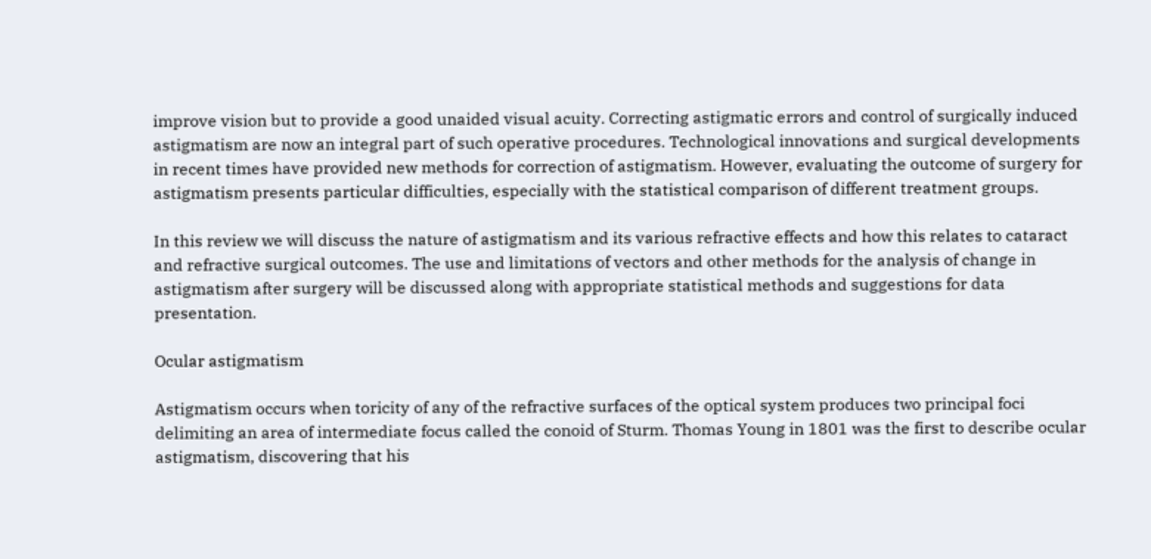improve vision but to provide a good unaided visual acuity. Correcting astigmatic errors and control of surgically induced astigmatism are now an integral part of such operative procedures. Technological innovations and surgical developments in recent times have provided new methods for correction of astigmatism. However, evaluating the outcome of surgery for astigmatism presents particular difficulties, especially with the statistical comparison of different treatment groups.

In this review we will discuss the nature of astigmatism and its various refractive effects and how this relates to cataract and refractive surgical outcomes. The use and limitations of vectors and other methods for the analysis of change in astigmatism after surgery will be discussed along with appropriate statistical methods and suggestions for data presentation.

Ocular astigmatism

Astigmatism occurs when toricity of any of the refractive surfaces of the optical system produces two principal foci delimiting an area of intermediate focus called the conoid of Sturm. Thomas Young in 1801 was the first to describe ocular astigmatism, discovering that his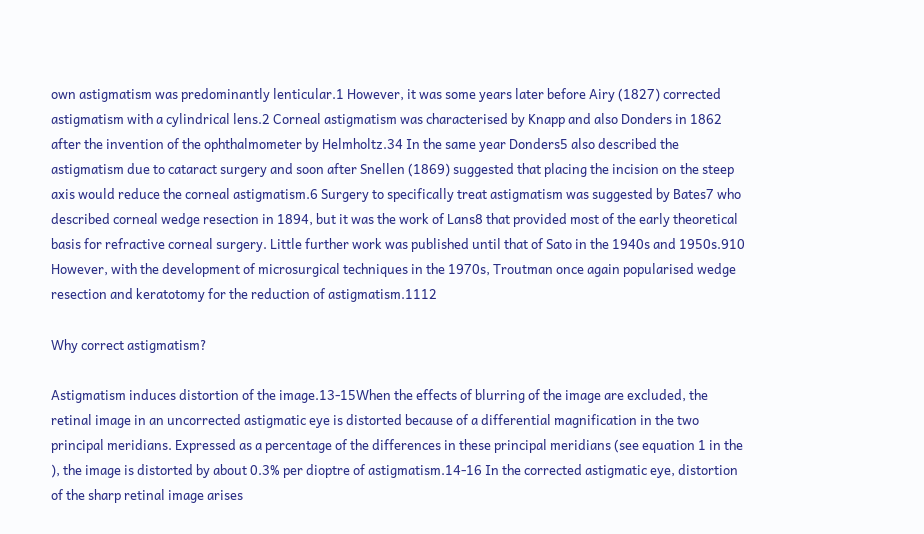own astigmatism was predominantly lenticular.1 However, it was some years later before Airy (1827) corrected astigmatism with a cylindrical lens.2 Corneal astigmatism was characterised by Knapp and also Donders in 1862 after the invention of the ophthalmometer by Helmholtz.34 In the same year Donders5 also described the astigmatism due to cataract surgery and soon after Snellen (1869) suggested that placing the incision on the steep axis would reduce the corneal astigmatism.6 Surgery to specifically treat astigmatism was suggested by Bates7 who described corneal wedge resection in 1894, but it was the work of Lans8 that provided most of the early theoretical basis for refractive corneal surgery. Little further work was published until that of Sato in the 1940s and 1950s.910 However, with the development of microsurgical techniques in the 1970s, Troutman once again popularised wedge resection and keratotomy for the reduction of astigmatism.1112

Why correct astigmatism?

Astigmatism induces distortion of the image.13-15When the effects of blurring of the image are excluded, the retinal image in an uncorrected astigmatic eye is distorted because of a differential magnification in the two principal meridians. Expressed as a percentage of the differences in these principal meridians (see equation 1 in the ), the image is distorted by about 0.3% per dioptre of astigmatism.14-16 In the corrected astigmatic eye, distortion of the sharp retinal image arises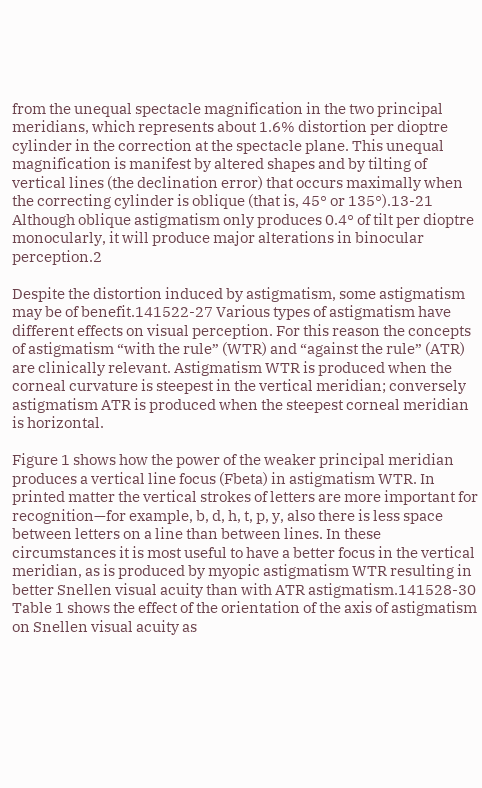from the unequal spectacle magnification in the two principal meridians, which represents about 1.6% distortion per dioptre cylinder in the correction at the spectacle plane. This unequal magnification is manifest by altered shapes and by tilting of vertical lines (the declination error) that occurs maximally when the correcting cylinder is oblique (that is, 45° or 135°).13-21 Although oblique astigmatism only produces 0.4° of tilt per dioptre monocularly, it will produce major alterations in binocular perception.2

Despite the distortion induced by astigmatism, some astigmatism may be of benefit.141522-27 Various types of astigmatism have different effects on visual perception. For this reason the concepts of astigmatism “with the rule” (WTR) and “against the rule” (ATR) are clinically relevant. Astigmatism WTR is produced when the corneal curvature is steepest in the vertical meridian; conversely astigmatism ATR is produced when the steepest corneal meridian is horizontal.

Figure 1 shows how the power of the weaker principal meridian produces a vertical line focus (Fbeta) in astigmatism WTR. In printed matter the vertical strokes of letters are more important for recognition—for example, b, d, h, t, p, y, also there is less space between letters on a line than between lines. In these circumstances it is most useful to have a better focus in the vertical meridian, as is produced by myopic astigmatism WTR resulting in better Snellen visual acuity than with ATR astigmatism.141528-30 Table 1 shows the effect of the orientation of the axis of astigmatism on Snellen visual acuity as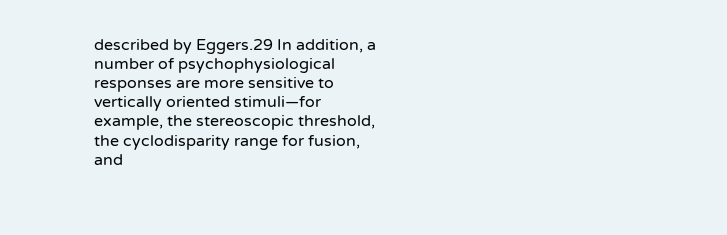described by Eggers.29 In addition, a number of psychophysiological responses are more sensitive to vertically oriented stimuli—for example, the stereoscopic threshold, the cyclodisparity range for fusion, and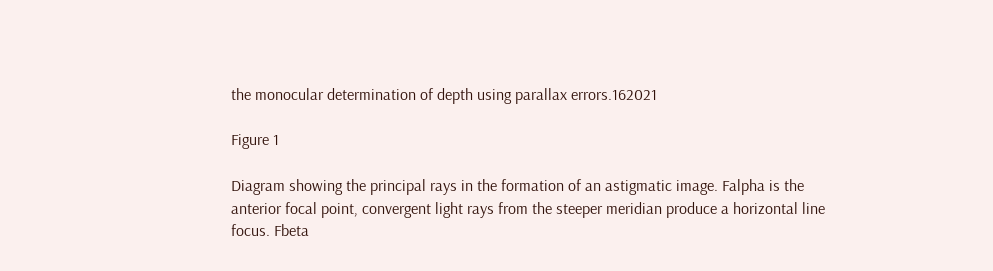the monocular determination of depth using parallax errors.162021

Figure 1

Diagram showing the principal rays in the formation of an astigmatic image. Falpha is the anterior focal point, convergent light rays from the steeper meridian produce a horizontal line focus. Fbeta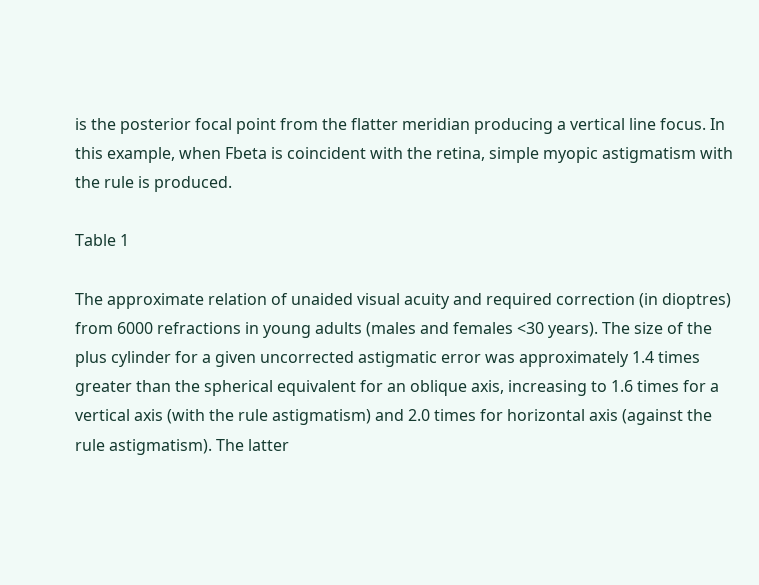is the posterior focal point from the flatter meridian producing a vertical line focus. In this example, when Fbeta is coincident with the retina, simple myopic astigmatism with the rule is produced.

Table 1

The approximate relation of unaided visual acuity and required correction (in dioptres) from 6000 refractions in young adults (males and females <30 years). The size of the plus cylinder for a given uncorrected astigmatic error was approximately 1.4 times greater than the spherical equivalent for an oblique axis, increasing to 1.6 times for a vertical axis (with the rule astigmatism) and 2.0 times for horizontal axis (against the rule astigmatism). The latter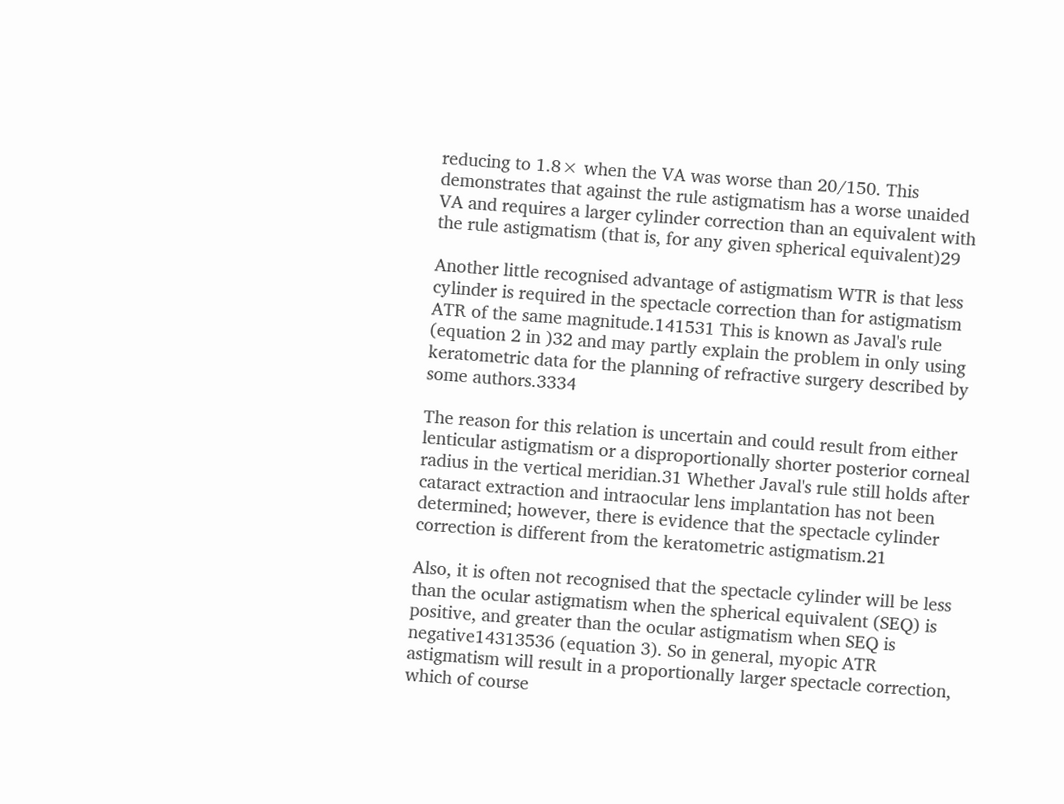reducing to 1.8× when the VA was worse than 20/150. This demonstrates that against the rule astigmatism has a worse unaided VA and requires a larger cylinder correction than an equivalent with the rule astigmatism (that is, for any given spherical equivalent)29

Another little recognised advantage of astigmatism WTR is that less cylinder is required in the spectacle correction than for astigmatism ATR of the same magnitude.141531 This is known as Javal's rule (equation 2 in )32 and may partly explain the problem in only using keratometric data for the planning of refractive surgery described by some authors.3334

The reason for this relation is uncertain and could result from either lenticular astigmatism or a disproportionally shorter posterior corneal radius in the vertical meridian.31 Whether Javal's rule still holds after cataract extraction and intraocular lens implantation has not been determined; however, there is evidence that the spectacle cylinder correction is different from the keratometric astigmatism.21

Also, it is often not recognised that the spectacle cylinder will be less than the ocular astigmatism when the spherical equivalent (SEQ) is positive, and greater than the ocular astigmatism when SEQ is negative14313536 (equation 3). So in general, myopic ATR astigmatism will result in a proportionally larger spectacle correction, which of course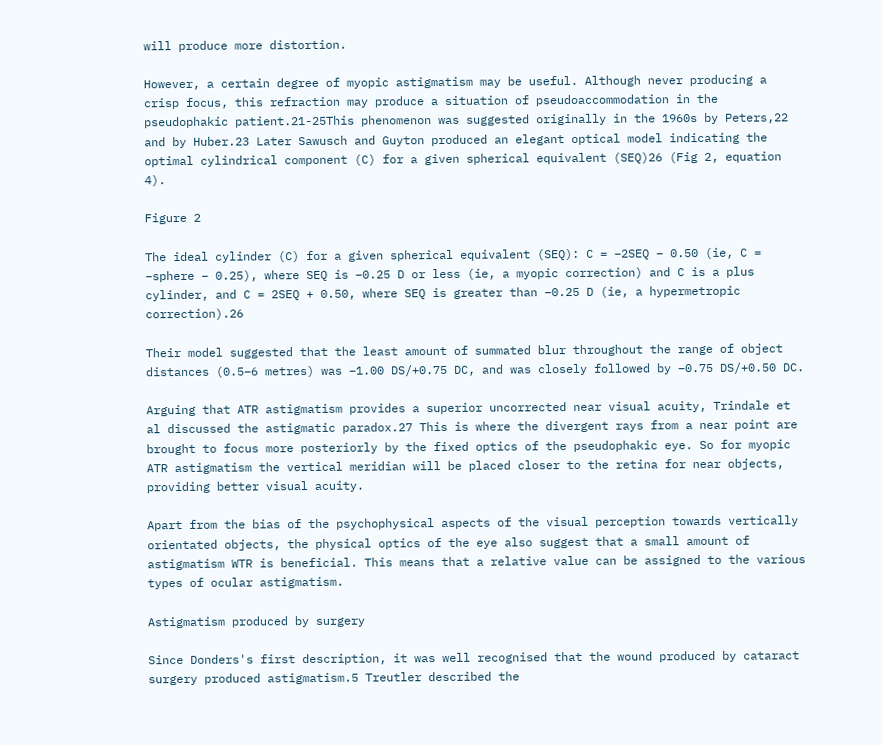will produce more distortion.

However, a certain degree of myopic astigmatism may be useful. Although never producing a crisp focus, this refraction may produce a situation of pseudoaccommodation in the pseudophakic patient.21-25This phenomenon was suggested originally in the 1960s by Peters,22 and by Huber.23 Later Sawusch and Guyton produced an elegant optical model indicating the optimal cylindrical component (C) for a given spherical equivalent (SEQ)26 (Fig 2, equation 4).

Figure 2

The ideal cylinder (C) for a given spherical equivalent (SEQ): C = −2SEQ − 0.50 (ie, C = −sphere − 0.25), where SEQ is −0.25 D or less (ie, a myopic correction) and C is a plus cylinder, and C = 2SEQ + 0.50, where SEQ is greater than −0.25 D (ie, a hypermetropic correction).26

Their model suggested that the least amount of summated blur throughout the range of object distances (0.5–6 metres) was −1.00 DS/+0.75 DC, and was closely followed by −0.75 DS/+0.50 DC.

Arguing that ATR astigmatism provides a superior uncorrected near visual acuity, Trindale et al discussed the astigmatic paradox.27 This is where the divergent rays from a near point are brought to focus more posteriorly by the fixed optics of the pseudophakic eye. So for myopic ATR astigmatism the vertical meridian will be placed closer to the retina for near objects, providing better visual acuity.

Apart from the bias of the psychophysical aspects of the visual perception towards vertically orientated objects, the physical optics of the eye also suggest that a small amount of astigmatism WTR is beneficial. This means that a relative value can be assigned to the various types of ocular astigmatism.

Astigmatism produced by surgery

Since Donders's first description, it was well recognised that the wound produced by cataract surgery produced astigmatism.5 Treutler described the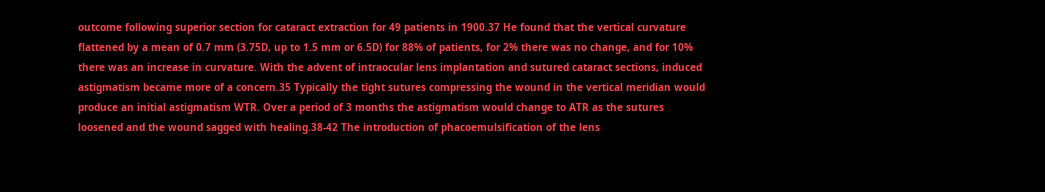outcome following superior section for cataract extraction for 49 patients in 1900.37 He found that the vertical curvature flattened by a mean of 0.7 mm (3.75D, up to 1.5 mm or 6.5D) for 88% of patients, for 2% there was no change, and for 10% there was an increase in curvature. With the advent of intraocular lens implantation and sutured cataract sections, induced astigmatism became more of a concern.35 Typically the tight sutures compressing the wound in the vertical meridian would produce an initial astigmatism WTR. Over a period of 3 months the astigmatism would change to ATR as the sutures loosened and the wound sagged with healing.38-42 The introduction of phacoemulsification of the lens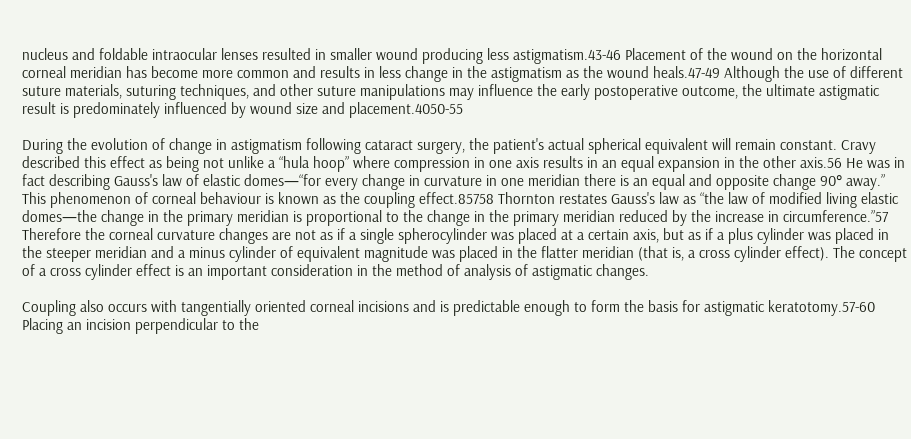nucleus and foldable intraocular lenses resulted in smaller wound producing less astigmatism.43-46 Placement of the wound on the horizontal corneal meridian has become more common and results in less change in the astigmatism as the wound heals.47-49 Although the use of different suture materials, suturing techniques, and other suture manipulations may influence the early postoperative outcome, the ultimate astigmatic result is predominately influenced by wound size and placement.4050-55

During the evolution of change in astigmatism following cataract surgery, the patient's actual spherical equivalent will remain constant. Cravy described this effect as being not unlike a “hula hoop” where compression in one axis results in an equal expansion in the other axis.56 He was in fact describing Gauss's law of elastic domes—“for every change in curvature in one meridian there is an equal and opposite change 90° away.” This phenomenon of corneal behaviour is known as the coupling effect.85758 Thornton restates Gauss's law as “the law of modified living elastic domes—the change in the primary meridian is proportional to the change in the primary meridian reduced by the increase in circumference.”57 Therefore the corneal curvature changes are not as if a single spherocylinder was placed at a certain axis, but as if a plus cylinder was placed in the steeper meridian and a minus cylinder of equivalent magnitude was placed in the flatter meridian (that is, a cross cylinder effect). The concept of a cross cylinder effect is an important consideration in the method of analysis of astigmatic changes.

Coupling also occurs with tangentially oriented corneal incisions and is predictable enough to form the basis for astigmatic keratotomy.57-60 Placing an incision perpendicular to the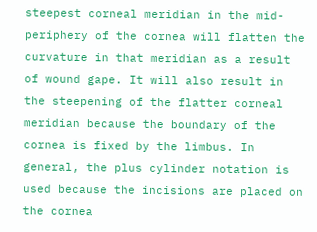steepest corneal meridian in the mid-periphery of the cornea will flatten the curvature in that meridian as a result of wound gape. It will also result in the steepening of the flatter corneal meridian because the boundary of the cornea is fixed by the limbus. In general, the plus cylinder notation is used because the incisions are placed on the cornea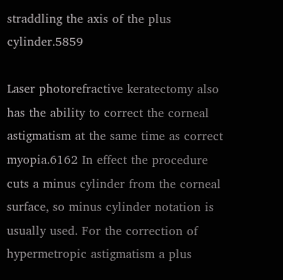straddling the axis of the plus cylinder.5859

Laser photorefractive keratectomy also has the ability to correct the corneal astigmatism at the same time as correct myopia.6162 In effect the procedure cuts a minus cylinder from the corneal surface, so minus cylinder notation is usually used. For the correction of hypermetropic astigmatism a plus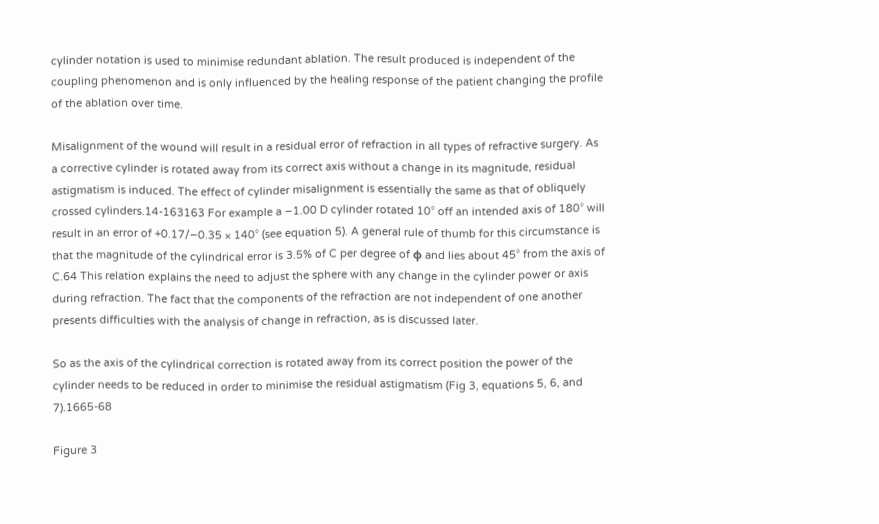cylinder notation is used to minimise redundant ablation. The result produced is independent of the coupling phenomenon and is only influenced by the healing response of the patient changing the profile of the ablation over time.

Misalignment of the wound will result in a residual error of refraction in all types of refractive surgery. As a corrective cylinder is rotated away from its correct axis without a change in its magnitude, residual astigmatism is induced. The effect of cylinder misalignment is essentially the same as that of obliquely crossed cylinders.14-163163 For example a −1.00 D cylinder rotated 10° off an intended axis of 180° will result in an error of +0.17/−0.35 × 140° (see equation 5). A general rule of thumb for this circumstance is that the magnitude of the cylindrical error is 3.5% of C per degree of φ and lies about 45° from the axis of C.64 This relation explains the need to adjust the sphere with any change in the cylinder power or axis during refraction. The fact that the components of the refraction are not independent of one another presents difficulties with the analysis of change in refraction, as is discussed later.

So as the axis of the cylindrical correction is rotated away from its correct position the power of the cylinder needs to be reduced in order to minimise the residual astigmatism (Fig 3, equations 5, 6, and 7).1665-68

Figure 3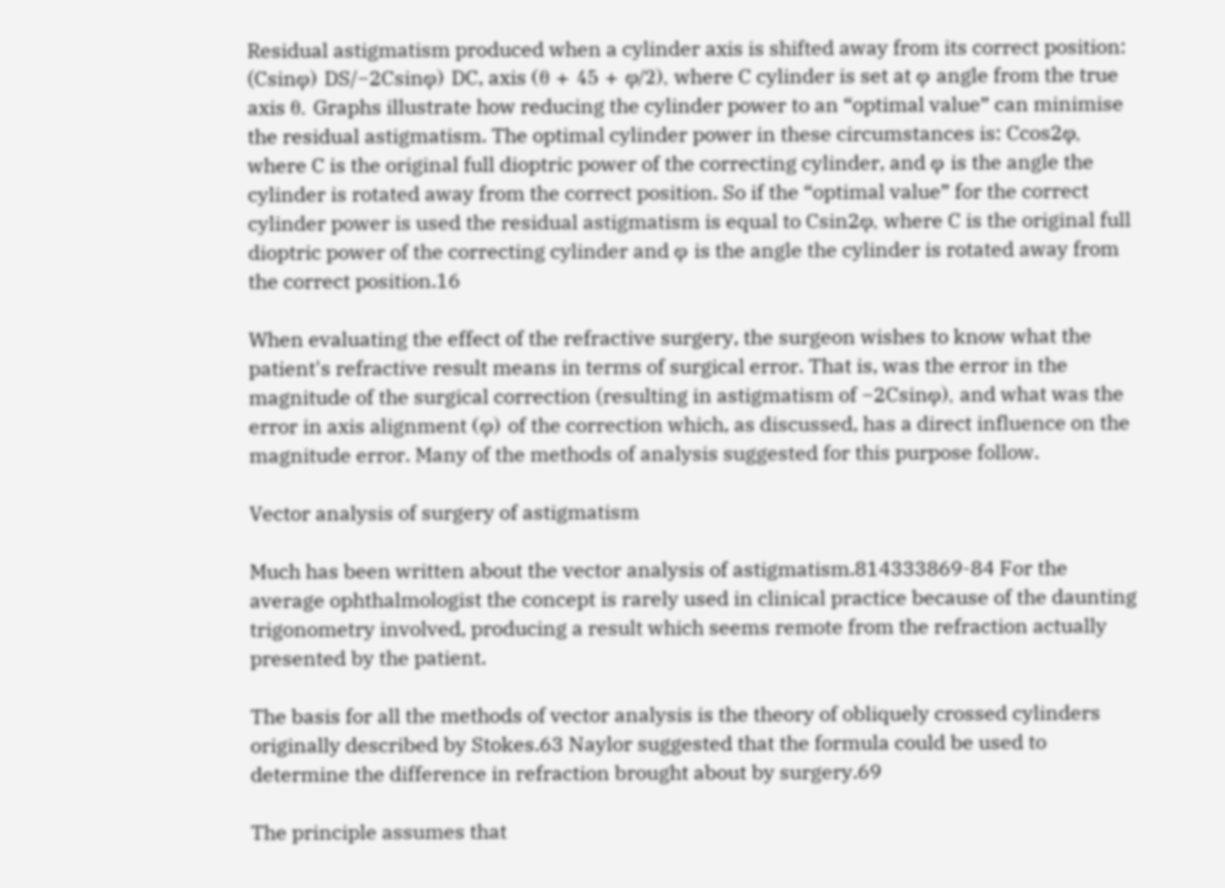Residual astigmatism produced when a cylinder axis is shifted away from its correct position: (Csinφ) DS/−2Csinφ) DC, axis (θ + 45 + φ/2), where C cylinder is set at φ angle from the true axis θ. Graphs illustrate how reducing the cylinder power to an “optimal value” can minimise the residual astigmatism. The optimal cylinder power in these circumstances is: Ccos2φ, where C is the original full dioptric power of the correcting cylinder, and φ is the angle the cylinder is rotated away from the correct position. So if the “optimal value” for the correct cylinder power is used the residual astigmatism is equal to Csin2φ, where C is the original full dioptric power of the correcting cylinder and φ is the angle the cylinder is rotated away from the correct position.16

When evaluating the effect of the refractive surgery, the surgeon wishes to know what the patient's refractive result means in terms of surgical error. That is, was the error in the magnitude of the surgical correction (resulting in astigmatism of −2Csinφ), and what was the error in axis alignment (φ) of the correction which, as discussed, has a direct influence on the magnitude error. Many of the methods of analysis suggested for this purpose follow.

Vector analysis of surgery of astigmatism

Much has been written about the vector analysis of astigmatism.814333869-84 For the average ophthalmologist the concept is rarely used in clinical practice because of the daunting trigonometry involved, producing a result which seems remote from the refraction actually presented by the patient.

The basis for all the methods of vector analysis is the theory of obliquely crossed cylinders originally described by Stokes.63 Naylor suggested that the formula could be used to determine the difference in refraction brought about by surgery.69

The principle assumes that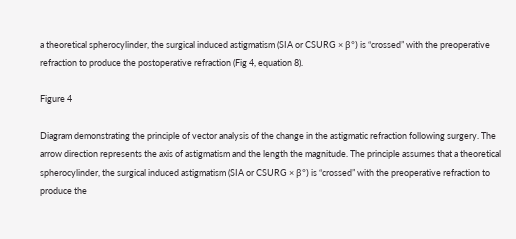a theoretical spherocylinder, the surgical induced astigmatism (SIA or CSURG × β°) is “crossed” with the preoperative refraction to produce the postoperative refraction (Fig 4, equation 8).

Figure 4

Diagram demonstrating the principle of vector analysis of the change in the astigmatic refraction following surgery. The arrow direction represents the axis of astigmatism and the length the magnitude. The principle assumes that a theoretical spherocylinder, the surgical induced astigmatism (SIA or CSURG × β°) is “crossed” with the preoperative refraction to produce the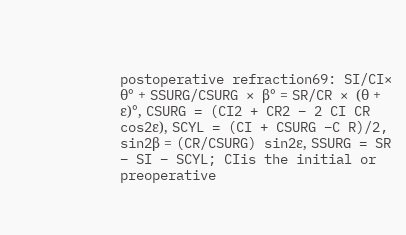postoperative refraction69: SI/CI× θ° + SSURG/CSURG × β° = SR/CR × (θ + ε)°, CSURG = (CI2 + CR2 − 2 CI CR cos2ε), SCYL = (CI + CSURG −C R)/2, sin2β = (CR/CSURG) sin2ε, SSURG = SR − SI − SCYL; CIis the initial or preoperative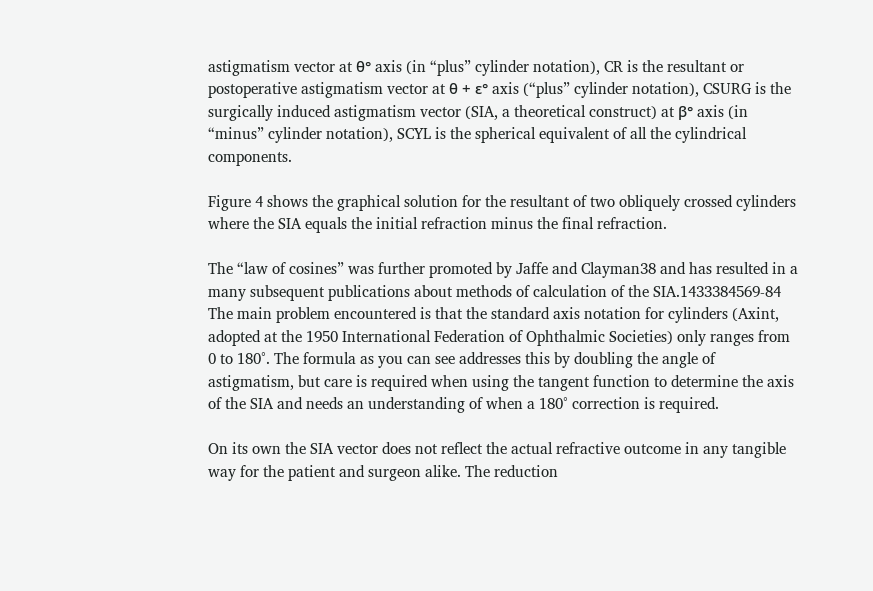astigmatism vector at θ° axis (in “plus” cylinder notation), CR is the resultant or postoperative astigmatism vector at θ + ε° axis (“plus” cylinder notation), CSURG is the surgically induced astigmatism vector (SIA, a theoretical construct) at β° axis (in “minus” cylinder notation), SCYL is the spherical equivalent of all the cylindrical components.

Figure 4 shows the graphical solution for the resultant of two obliquely crossed cylinders where the SIA equals the initial refraction minus the final refraction.

The “law of cosines” was further promoted by Jaffe and Clayman38 and has resulted in a many subsequent publications about methods of calculation of the SIA.1433384569-84 The main problem encountered is that the standard axis notation for cylinders (Axint, adopted at the 1950 International Federation of Ophthalmic Societies) only ranges from 0 to 180°. The formula as you can see addresses this by doubling the angle of astigmatism, but care is required when using the tangent function to determine the axis of the SIA and needs an understanding of when a 180° correction is required.

On its own the SIA vector does not reflect the actual refractive outcome in any tangible way for the patient and surgeon alike. The reduction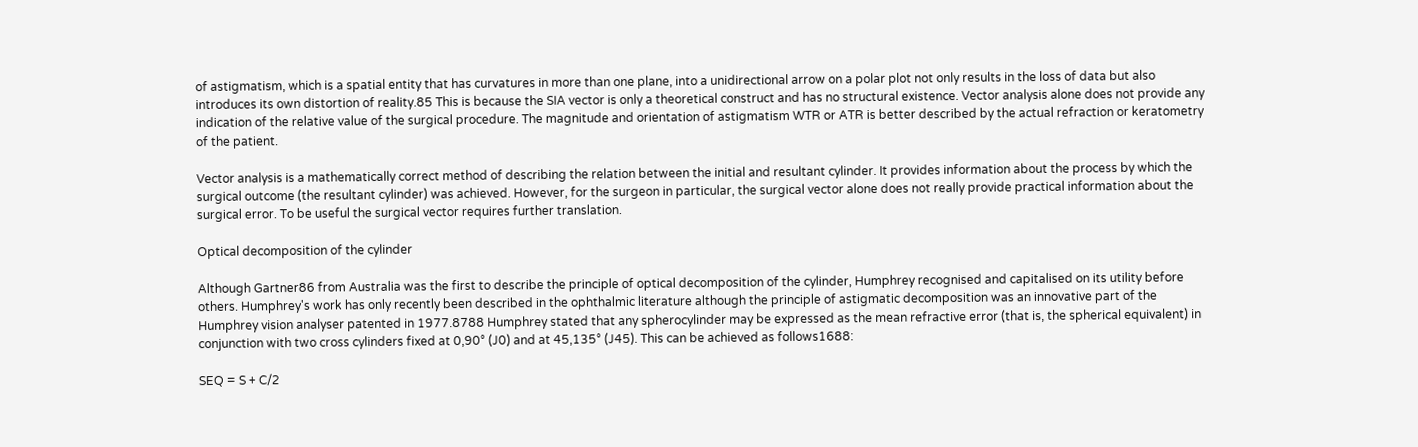of astigmatism, which is a spatial entity that has curvatures in more than one plane, into a unidirectional arrow on a polar plot not only results in the loss of data but also introduces its own distortion of reality.85 This is because the SIA vector is only a theoretical construct and has no structural existence. Vector analysis alone does not provide any indication of the relative value of the surgical procedure. The magnitude and orientation of astigmatism WTR or ATR is better described by the actual refraction or keratometry of the patient.

Vector analysis is a mathematically correct method of describing the relation between the initial and resultant cylinder. It provides information about the process by which the surgical outcome (the resultant cylinder) was achieved. However, for the surgeon in particular, the surgical vector alone does not really provide practical information about the surgical error. To be useful the surgical vector requires further translation.

Optical decomposition of the cylinder

Although Gartner86 from Australia was the first to describe the principle of optical decomposition of the cylinder, Humphrey recognised and capitalised on its utility before others. Humphrey's work has only recently been described in the ophthalmic literature although the principle of astigmatic decomposition was an innovative part of the Humphrey vision analyser patented in 1977.8788 Humphrey stated that any spherocylinder may be expressed as the mean refractive error (that is, the spherical equivalent) in conjunction with two cross cylinders fixed at 0,90° (J0) and at 45,135° (J45). This can be achieved as follows1688:

SEQ = S + C/2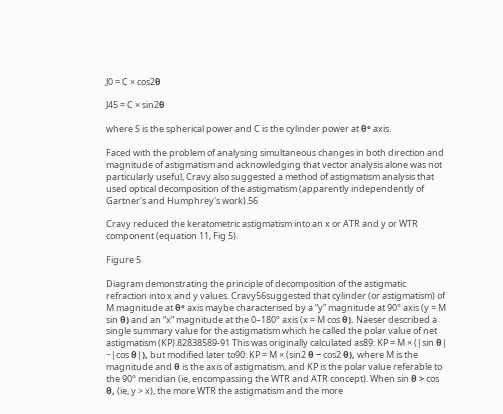J0 = C × cos2θ

J45 = C × sin2θ

where S is the spherical power and C is the cylinder power at θ° axis.

Faced with the problem of analysing simultaneous changes in both direction and magnitude of astigmatism and acknowledging that vector analysis alone was not particularly useful, Cravy also suggested a method of astigmatism analysis that used optical decomposition of the astigmatism (apparently independently of Gartner's and Humphrey's work).56

Cravy reduced the keratometric astigmatism into an x or ATR and y or WTR component (equation 11, Fig 5).

Figure 5

Diagram demonstrating the principle of decomposition of the astigmatic refraction into x and y values. Cravy56suggested that cylinder (or astigmatism) of M magnitude at θ° axis maybe characterised by a “y” magnitude at 90° axis (y = M sin θ) and an “x” magnitude at the 0–180° axis (x = M cos θ). Naeser described a single summary value for the astigmatism which he called the polar value of net astigmatism (KP).82838589-91 This was originally calculated as89: KP = M × (∣sin θ∣ −∣cos θ∣), but modified later to90: KP = M × (sin2 θ − cos2 θ), where M is the magnitude and θ is the axis of astigmatism, and KP is the polar value referable to the 90° meridian (ie, encompassing the WTR and ATR concept). When sin θ > cos θ, (ie, y > x), the more WTR the astigmatism and the more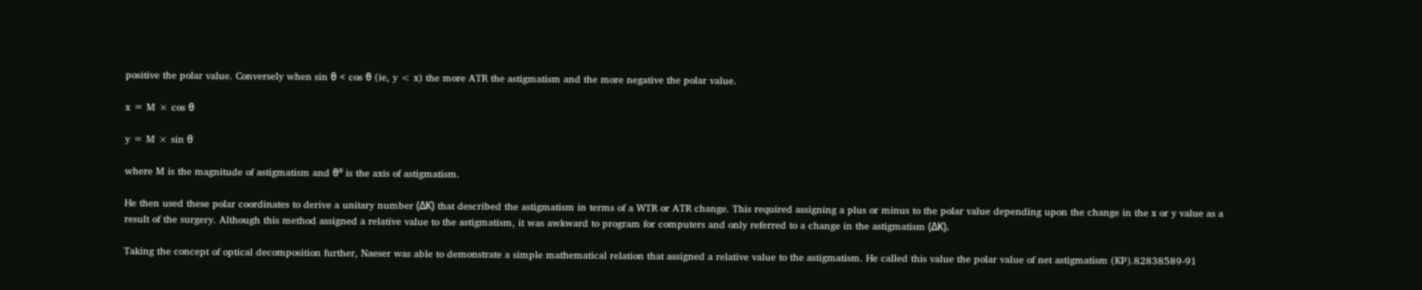positive the polar value. Conversely when sin θ < cos θ (ie, y < x) the more ATR the astigmatism and the more negative the polar value.

x = M × cos θ

y = M × sin θ

where M is the magnitude of astigmatism and θ° is the axis of astigmatism.

He then used these polar coordinates to derive a unitary number (ΔK) that described the astigmatism in terms of a WTR or ATR change. This required assigning a plus or minus to the polar value depending upon the change in the x or y value as a result of the surgery. Although this method assigned a relative value to the astigmatism, it was awkward to program for computers and only referred to a change in the astigmatism (ΔK).

Taking the concept of optical decomposition further, Naeser was able to demonstrate a simple mathematical relation that assigned a relative value to the astigmatism. He called this value the polar value of net astigmatism (KP).82838589-91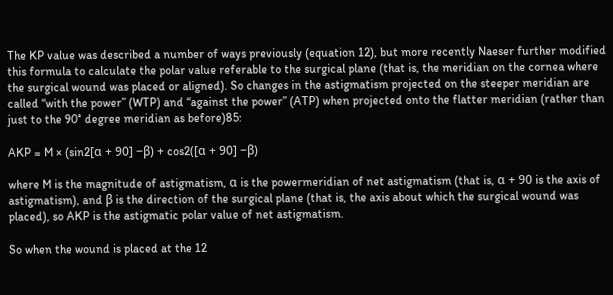The KP value was described a number of ways previously (equation 12), but more recently Naeser further modified this formula to calculate the polar value referable to the surgical plane (that is, the meridian on the cornea where the surgical wound was placed or aligned). So changes in the astigmatism projected on the steeper meridian are called “with the power” (WTP) and “against the power” (ATP) when projected onto the flatter meridian (rather than just to the 90° degree meridian as before)85:

AKP = M × (sin2[α + 90] −β) + cos2([α + 90] −β)

where M is the magnitude of astigmatism, α is the powermeridian of net astigmatism (that is, α + 90 is the axis of astigmatism), and β is the direction of the surgical plane (that is, the axis about which the surgical wound was placed), so AKP is the astigmatic polar value of net astigmatism.

So when the wound is placed at the 12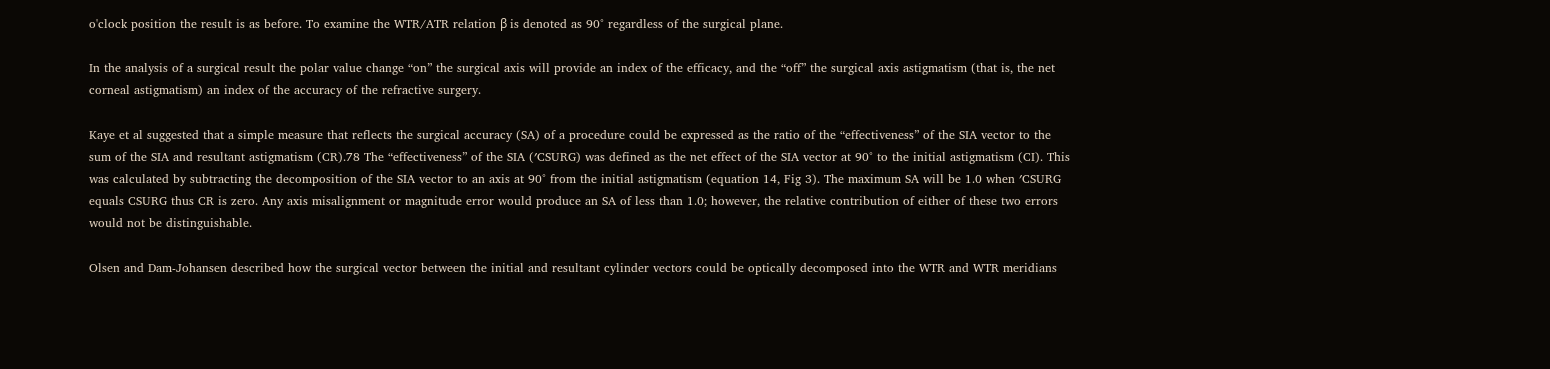o'clock position the result is as before. To examine the WTR/ATR relation β is denoted as 90° regardless of the surgical plane.

In the analysis of a surgical result the polar value change “on” the surgical axis will provide an index of the efficacy, and the “off” the surgical axis astigmatism (that is, the net corneal astigmatism) an index of the accuracy of the refractive surgery.

Kaye et al suggested that a simple measure that reflects the surgical accuracy (SA) of a procedure could be expressed as the ratio of the “effectiveness” of the SIA vector to the sum of the SIA and resultant astigmatism (CR).78 The “effectiveness” of the SIA (′CSURG) was defined as the net effect of the SIA vector at 90° to the initial astigmatism (CI). This was calculated by subtracting the decomposition of the SIA vector to an axis at 90° from the initial astigmatism (equation 14, Fig 3). The maximum SA will be 1.0 when ′CSURG equals CSURG thus CR is zero. Any axis misalignment or magnitude error would produce an SA of less than 1.0; however, the relative contribution of either of these two errors would not be distinguishable.

Olsen and Dam-Johansen described how the surgical vector between the initial and resultant cylinder vectors could be optically decomposed into the WTR and WTR meridians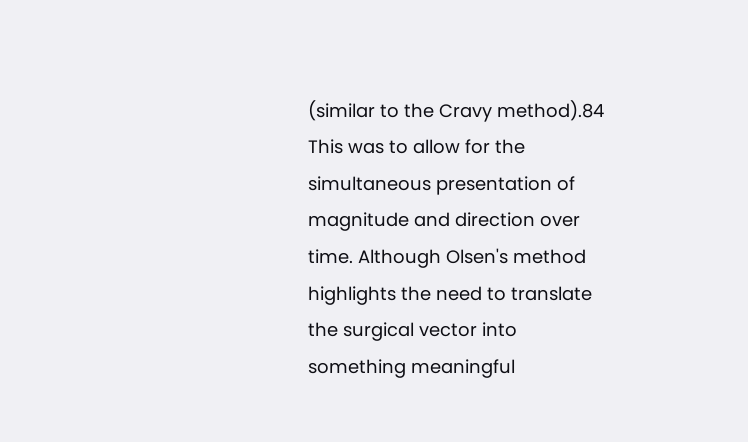(similar to the Cravy method).84 This was to allow for the simultaneous presentation of magnitude and direction over time. Although Olsen's method highlights the need to translate the surgical vector into something meaningful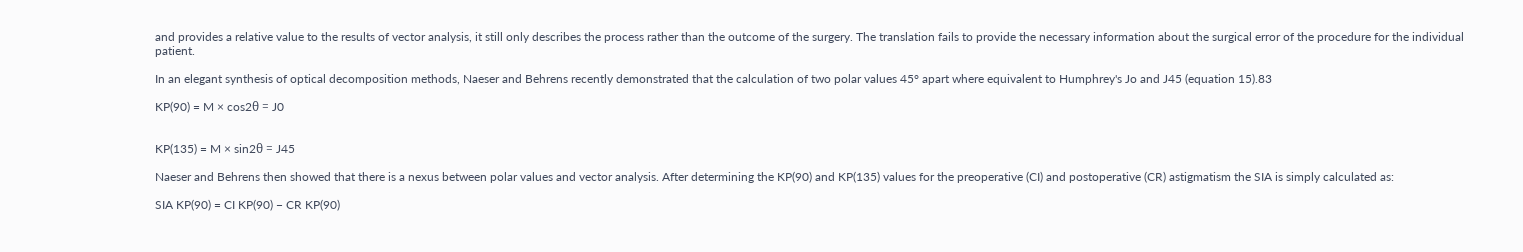and provides a relative value to the results of vector analysis, it still only describes the process rather than the outcome of the surgery. The translation fails to provide the necessary information about the surgical error of the procedure for the individual patient.

In an elegant synthesis of optical decomposition methods, Naeser and Behrens recently demonstrated that the calculation of two polar values 45° apart where equivalent to Humphrey's Jo and J45 (equation 15).83

KP(90) = M × cos2θ = J0


KP(135) = M × sin2θ = J45

Naeser and Behrens then showed that there is a nexus between polar values and vector analysis. After determining the KP(90) and KP(135) values for the preoperative (CI) and postoperative (CR) astigmatism the SIA is simply calculated as:

SIA KP(90) = CI KP(90) − CR KP(90)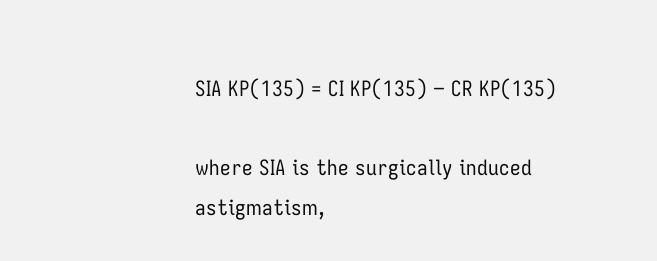SIA KP(135) = CI KP(135) − CR KP(135)

where SIA is the surgically induced astigmatism,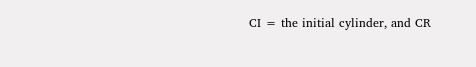CI = the initial cylinder, and CR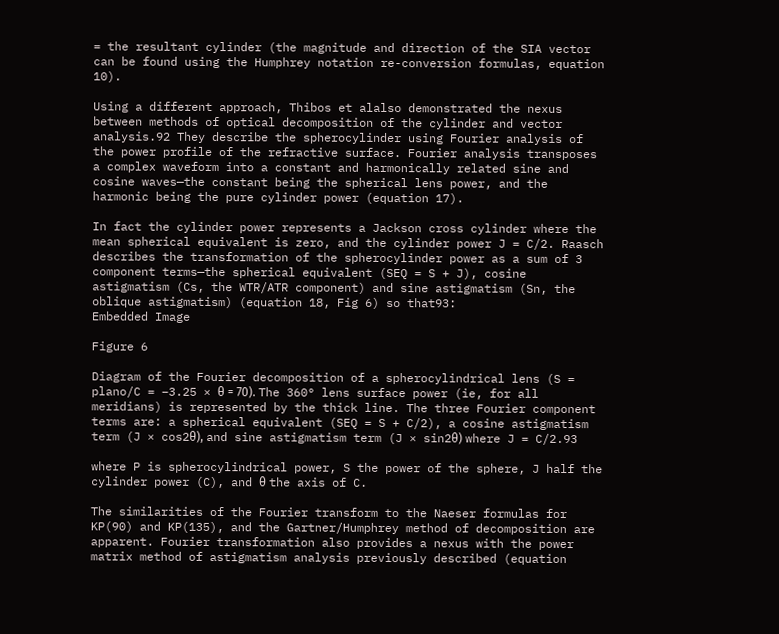= the resultant cylinder (the magnitude and direction of the SIA vector can be found using the Humphrey notation re-conversion formulas, equation 10).

Using a different approach, Thibos et alalso demonstrated the nexus between methods of optical decomposition of the cylinder and vector analysis.92 They describe the spherocylinder using Fourier analysis of the power profile of the refractive surface. Fourier analysis transposes a complex waveform into a constant and harmonically related sine and cosine waves—the constant being the spherical lens power, and the harmonic being the pure cylinder power (equation 17).

In fact the cylinder power represents a Jackson cross cylinder where the mean spherical equivalent is zero, and the cylinder power J = C/2. Raasch describes the transformation of the spherocylinder power as a sum of 3 component terms—the spherical equivalent (SEQ = S + J), cosine astigmatism (Cs, the WTR/ATR component) and sine astigmatism (Sn, the oblique astigmatism) (equation 18, Fig 6) so that93:
Embedded Image

Figure 6

Diagram of the Fourier decomposition of a spherocylindrical lens (S = plano/C = −3.25 × θ = 70). The 360° lens surface power (ie, for all meridians) is represented by the thick line. The three Fourier component terms are: a spherical equivalent (SEQ = S + C/2), a cosine astigmatism term (J × cos2θ), and sine astigmatism term (J × sin2θ) where J = C/2.93

where P is spherocylindrical power, S the power of the sphere, J half the cylinder power (C), and θ the axis of C.

The similarities of the Fourier transform to the Naeser formulas for KP(90) and KP(135), and the Gartner/Humphrey method of decomposition are apparent. Fourier transformation also provides a nexus with the power matrix method of astigmatism analysis previously described (equation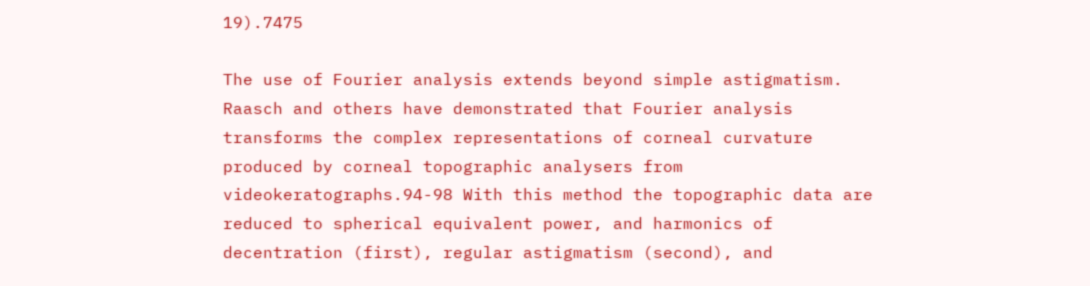19).7475

The use of Fourier analysis extends beyond simple astigmatism. Raasch and others have demonstrated that Fourier analysis transforms the complex representations of corneal curvature produced by corneal topographic analysers from videokeratographs.94-98 With this method the topographic data are reduced to spherical equivalent power, and harmonics of decentration (first), regular astigmatism (second), and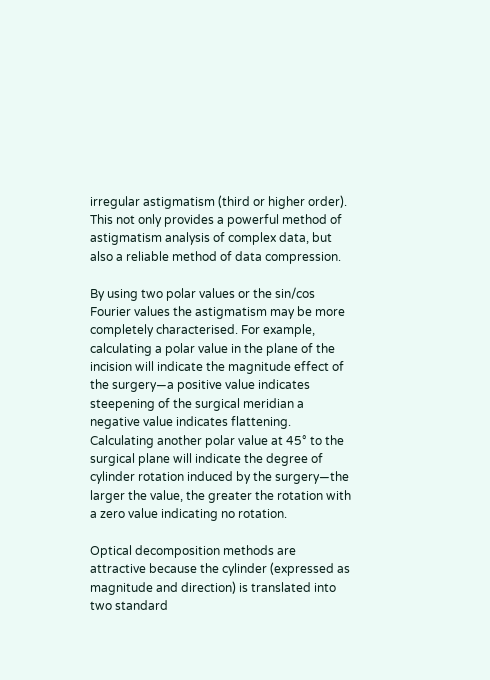irregular astigmatism (third or higher order). This not only provides a powerful method of astigmatism analysis of complex data, but also a reliable method of data compression.

By using two polar values or the sin/cos Fourier values the astigmatism may be more completely characterised. For example, calculating a polar value in the plane of the incision will indicate the magnitude effect of the surgery—a positive value indicates steepening of the surgical meridian a negative value indicates flattening. Calculating another polar value at 45° to the surgical plane will indicate the degree of cylinder rotation induced by the surgery—the larger the value, the greater the rotation with a zero value indicating no rotation.

Optical decomposition methods are attractive because the cylinder (expressed as magnitude and direction) is translated into two standard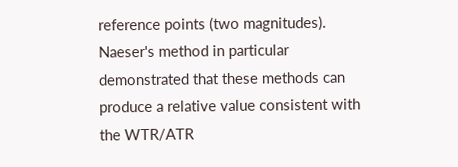reference points (two magnitudes). Naeser's method in particular demonstrated that these methods can produce a relative value consistent with the WTR/ATR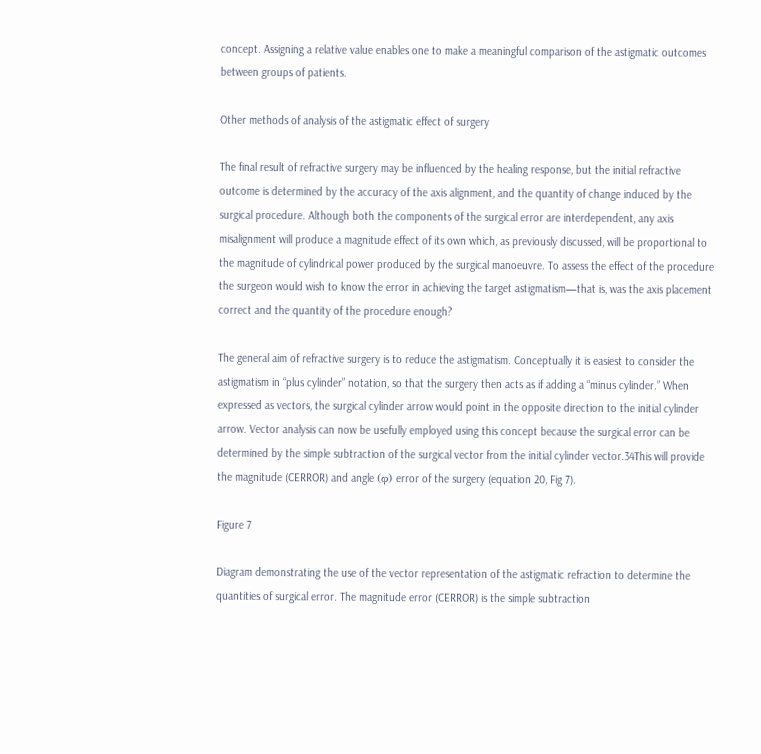concept. Assigning a relative value enables one to make a meaningful comparison of the astigmatic outcomes between groups of patients.

Other methods of analysis of the astigmatic effect of surgery

The final result of refractive surgery may be influenced by the healing response, but the initial refractive outcome is determined by the accuracy of the axis alignment, and the quantity of change induced by the surgical procedure. Although both the components of the surgical error are interdependent, any axis misalignment will produce a magnitude effect of its own which, as previously discussed, will be proportional to the magnitude of cylindrical power produced by the surgical manoeuvre. To assess the effect of the procedure the surgeon would wish to know the error in achieving the target astigmatism—that is, was the axis placement correct and the quantity of the procedure enough?

The general aim of refractive surgery is to reduce the astigmatism. Conceptually it is easiest to consider the astigmatism in “plus cylinder” notation, so that the surgery then acts as if adding a “minus cylinder.” When expressed as vectors, the surgical cylinder arrow would point in the opposite direction to the initial cylinder arrow. Vector analysis can now be usefully employed using this concept because the surgical error can be determined by the simple subtraction of the surgical vector from the initial cylinder vector.34This will provide the magnitude (CERROR) and angle (φ) error of the surgery (equation 20, Fig 7).

Figure 7

Diagram demonstrating the use of the vector representation of the astigmatic refraction to determine the quantities of surgical error. The magnitude error (CERROR) is the simple subtraction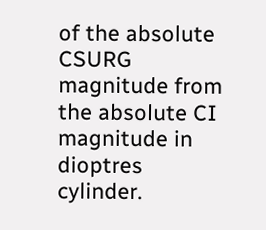of the absolute CSURG magnitude from the absolute CI magnitude in dioptres cylinder.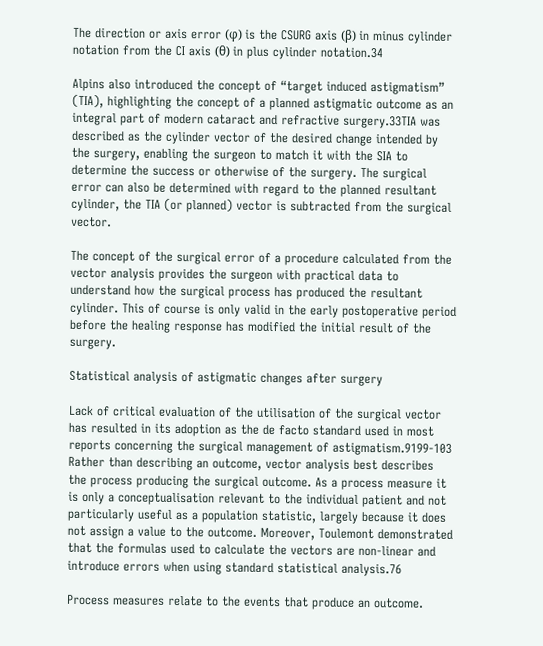The direction or axis error (φ) is the CSURG axis (β) in minus cylinder notation from the CI axis (θ) in plus cylinder notation.34

Alpins also introduced the concept of “target induced astigmatism” (TIA), highlighting the concept of a planned astigmatic outcome as an integral part of modern cataract and refractive surgery.33TIA was described as the cylinder vector of the desired change intended by the surgery, enabling the surgeon to match it with the SIA to determine the success or otherwise of the surgery. The surgical error can also be determined with regard to the planned resultant cylinder, the TIA (or planned) vector is subtracted from the surgical vector.

The concept of the surgical error of a procedure calculated from the vector analysis provides the surgeon with practical data to understand how the surgical process has produced the resultant cylinder. This of course is only valid in the early postoperative period before the healing response has modified the initial result of the surgery.

Statistical analysis of astigmatic changes after surgery

Lack of critical evaluation of the utilisation of the surgical vector has resulted in its adoption as the de facto standard used in most reports concerning the surgical management of astigmatism.9199-103 Rather than describing an outcome, vector analysis best describes the process producing the surgical outcome. As a process measure it is only a conceptualisation relevant to the individual patient and not particularly useful as a population statistic, largely because it does not assign a value to the outcome. Moreover, Toulemont demonstrated that the formulas used to calculate the vectors are non-linear and introduce errors when using standard statistical analysis.76

Process measures relate to the events that produce an outcome.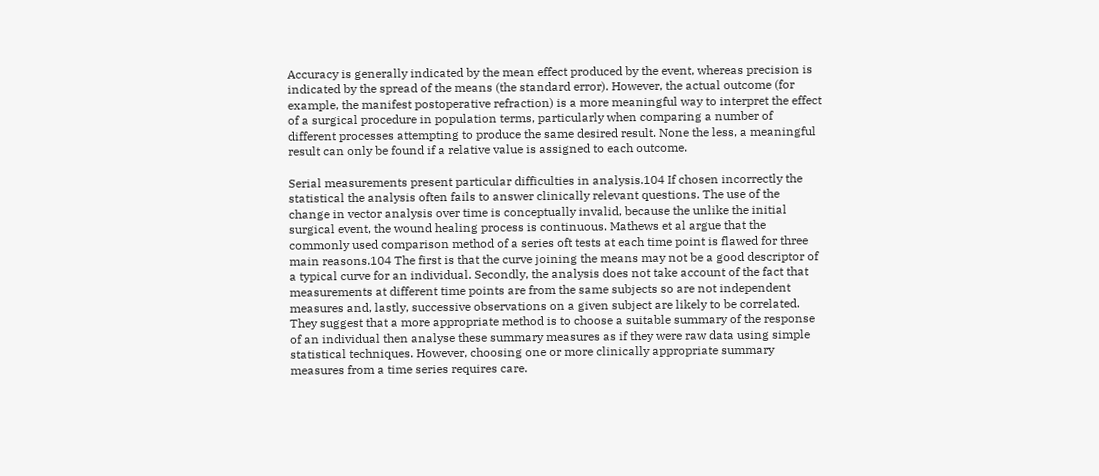Accuracy is generally indicated by the mean effect produced by the event, whereas precision is indicated by the spread of the means (the standard error). However, the actual outcome (for example, the manifest postoperative refraction) is a more meaningful way to interpret the effect of a surgical procedure in population terms, particularly when comparing a number of different processes attempting to produce the same desired result. None the less, a meaningful result can only be found if a relative value is assigned to each outcome.

Serial measurements present particular difficulties in analysis.104 If chosen incorrectly the statistical the analysis often fails to answer clinically relevant questions. The use of the change in vector analysis over time is conceptually invalid, because the unlike the initial surgical event, the wound healing process is continuous. Mathews et al argue that the commonly used comparison method of a series oft tests at each time point is flawed for three main reasons.104 The first is that the curve joining the means may not be a good descriptor of a typical curve for an individual. Secondly, the analysis does not take account of the fact that measurements at different time points are from the same subjects so are not independent measures and, lastly, successive observations on a given subject are likely to be correlated. They suggest that a more appropriate method is to choose a suitable summary of the response of an individual then analyse these summary measures as if they were raw data using simple statistical techniques. However, choosing one or more clinically appropriate summary measures from a time series requires care.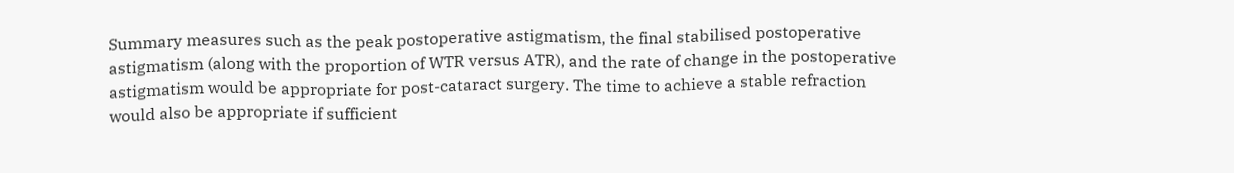Summary measures such as the peak postoperative astigmatism, the final stabilised postoperative astigmatism (along with the proportion of WTR versus ATR), and the rate of change in the postoperative astigmatism would be appropriate for post-cataract surgery. The time to achieve a stable refraction would also be appropriate if sufficient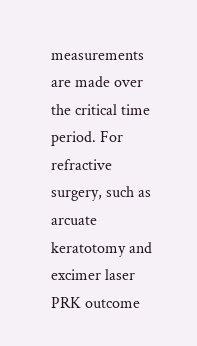measurements are made over the critical time period. For refractive surgery, such as arcuate keratotomy and excimer laser PRK outcome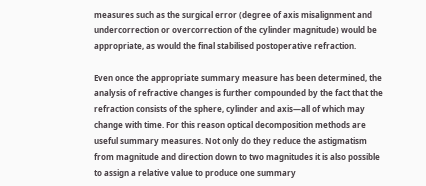measures such as the surgical error (degree of axis misalignment and undercorrection or overcorrection of the cylinder magnitude) would be appropriate, as would the final stabilised postoperative refraction.

Even once the appropriate summary measure has been determined, the analysis of refractive changes is further compounded by the fact that the refraction consists of the sphere, cylinder and axis—all of which may change with time. For this reason optical decomposition methods are useful summary measures. Not only do they reduce the astigmatism from magnitude and direction down to two magnitudes it is also possible to assign a relative value to produce one summary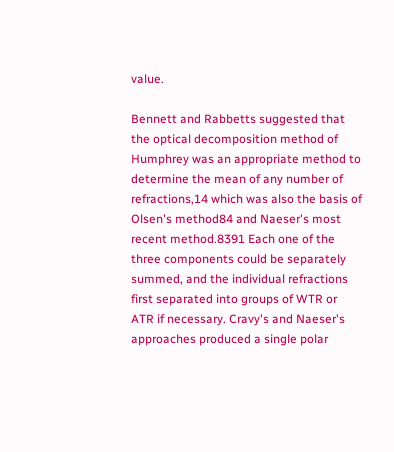value.

Bennett and Rabbetts suggested that the optical decomposition method of Humphrey was an appropriate method to determine the mean of any number of refractions,14 which was also the basis of Olsen's method84 and Naeser's most recent method.8391 Each one of the three components could be separately summed, and the individual refractions first separated into groups of WTR or ATR if necessary. Cravy's and Naeser's approaches produced a single polar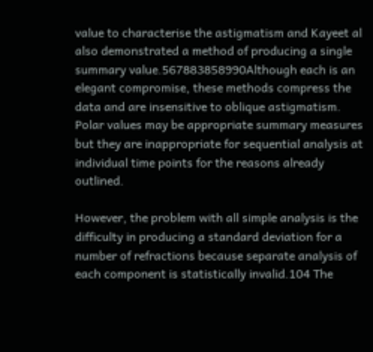value to characterise the astigmatism and Kayeet al also demonstrated a method of producing a single summary value.567883858990Although each is an elegant compromise, these methods compress the data and are insensitive to oblique astigmatism. Polar values may be appropriate summary measures but they are inappropriate for sequential analysis at individual time points for the reasons already outlined.

However, the problem with all simple analysis is the difficulty in producing a standard deviation for a number of refractions because separate analysis of each component is statistically invalid.104 The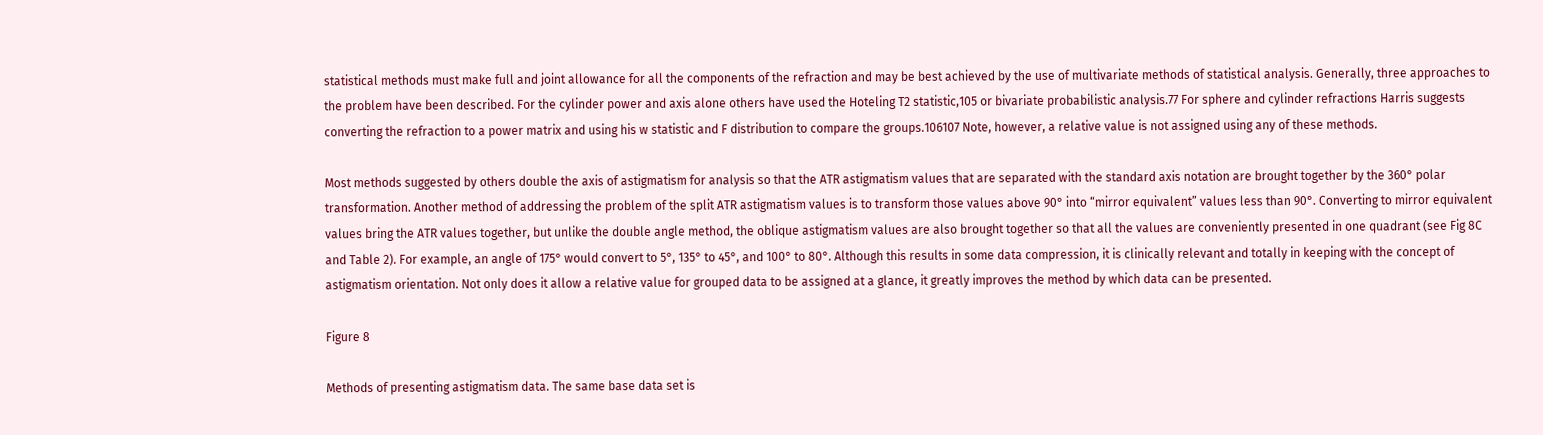statistical methods must make full and joint allowance for all the components of the refraction and may be best achieved by the use of multivariate methods of statistical analysis. Generally, three approaches to the problem have been described. For the cylinder power and axis alone others have used the Hoteling T2 statistic,105 or bivariate probabilistic analysis.77 For sphere and cylinder refractions Harris suggests converting the refraction to a power matrix and using his w statistic and F distribution to compare the groups.106107 Note, however, a relative value is not assigned using any of these methods.

Most methods suggested by others double the axis of astigmatism for analysis so that the ATR astigmatism values that are separated with the standard axis notation are brought together by the 360° polar transformation. Another method of addressing the problem of the split ATR astigmatism values is to transform those values above 90° into “mirror equivalent” values less than 90°. Converting to mirror equivalent values bring the ATR values together, but unlike the double angle method, the oblique astigmatism values are also brought together so that all the values are conveniently presented in one quadrant (see Fig 8C and Table 2). For example, an angle of 175° would convert to 5°, 135° to 45°, and 100° to 80°. Although this results in some data compression, it is clinically relevant and totally in keeping with the concept of astigmatism orientation. Not only does it allow a relative value for grouped data to be assigned at a glance, it greatly improves the method by which data can be presented.

Figure 8

Methods of presenting astigmatism data. The same base data set is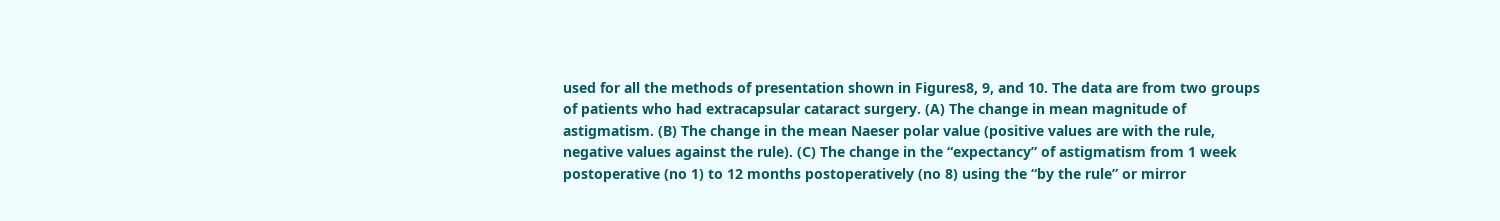used for all the methods of presentation shown in Figures8, 9, and 10. The data are from two groups of patients who had extracapsular cataract surgery. (A) The change in mean magnitude of astigmatism. (B) The change in the mean Naeser polar value (positive values are with the rule, negative values against the rule). (C) The change in the “expectancy” of astigmatism from 1 week postoperative (no 1) to 12 months postoperatively (no 8) using the “by the rule” or mirror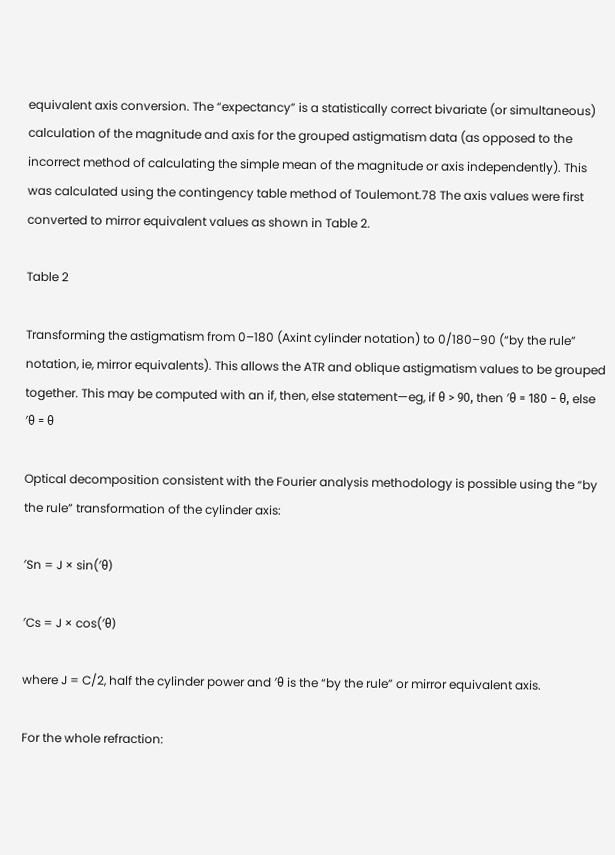equivalent axis conversion. The “expectancy” is a statistically correct bivariate (or simultaneous) calculation of the magnitude and axis for the grouped astigmatism data (as opposed to the incorrect method of calculating the simple mean of the magnitude or axis independently). This was calculated using the contingency table method of Toulemont.78 The axis values were first converted to mirror equivalent values as shown in Table 2.

Table 2

Transforming the astigmatism from 0–180 (Axint cylinder notation) to 0/180–90 (“by the rule” notation, ie, mirror equivalents). This allows the ATR and oblique astigmatism values to be grouped together. This may be computed with an if, then, else statement—eg, if θ > 90, then ′θ = 180 − θ, else ′θ = θ

Optical decomposition consistent with the Fourier analysis methodology is possible using the “by the rule” transformation of the cylinder axis:

′Sn = J × sin(′θ)

′Cs = J × cos(′θ)

where J = C/2, half the cylinder power and ′θ is the “by the rule” or mirror equivalent axis.

For the whole refraction: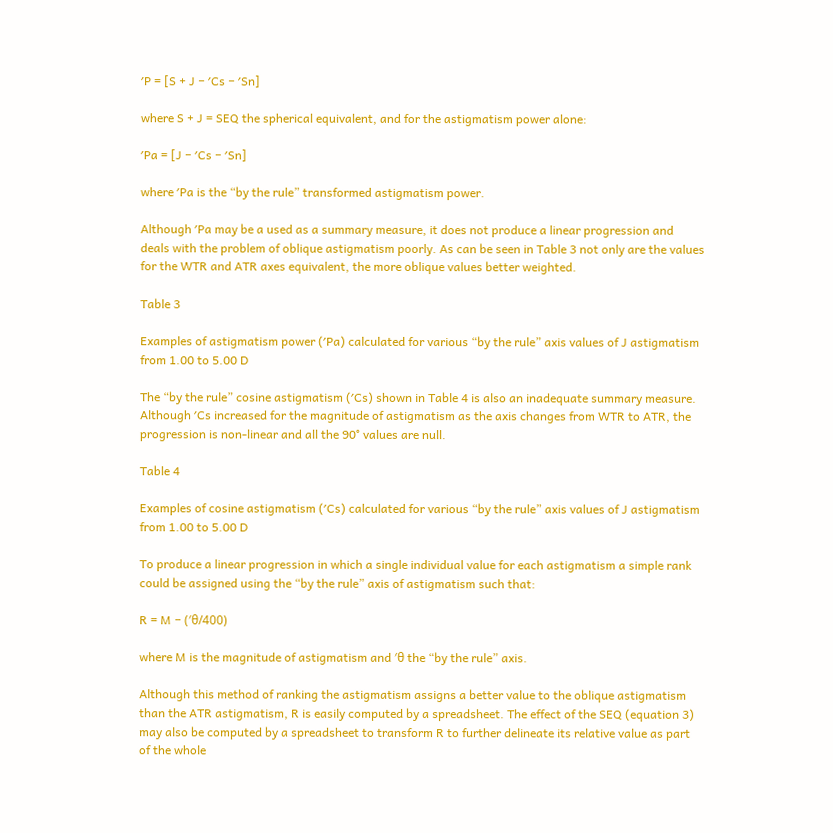′P = [S + J − ′Cs − ′Sn]

where S + J = SEQ the spherical equivalent, and for the astigmatism power alone:

′Pa = [J − ′Cs − ′Sn]

where ′Pa is the “by the rule” transformed astigmatism power.

Although ′Pa may be a used as a summary measure, it does not produce a linear progression and deals with the problem of oblique astigmatism poorly. As can be seen in Table 3 not only are the values for the WTR and ATR axes equivalent, the more oblique values better weighted.

Table 3

Examples of astigmatism power (′Pa) calculated for various “by the rule” axis values of J astigmatism from 1.00 to 5.00 D

The “by the rule” cosine astigmatism (′Cs) shown in Table 4 is also an inadequate summary measure. Although ′Cs increased for the magnitude of astigmatism as the axis changes from WTR to ATR, the progression is non-linear and all the 90° values are null.

Table 4

Examples of cosine astigmatism (′Cs) calculated for various “by the rule” axis values of J astigmatism from 1.00 to 5.00 D

To produce a linear progression in which a single individual value for each astigmatism a simple rank could be assigned using the “by the rule” axis of astigmatism such that:

R = M − (′θ/400)

where M is the magnitude of astigmatism and ′θ the “by the rule” axis.

Although this method of ranking the astigmatism assigns a better value to the oblique astigmatism than the ATR astigmatism, R is easily computed by a spreadsheet. The effect of the SEQ (equation 3) may also be computed by a spreadsheet to transform R to further delineate its relative value as part of the whole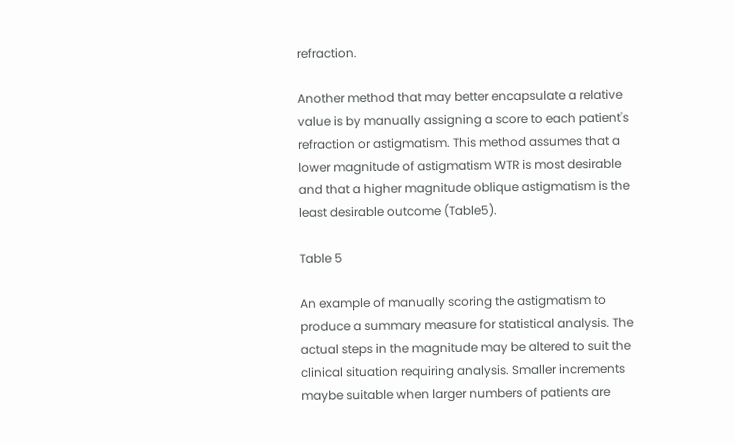refraction.

Another method that may better encapsulate a relative value is by manually assigning a score to each patient's refraction or astigmatism. This method assumes that a lower magnitude of astigmatism WTR is most desirable and that a higher magnitude oblique astigmatism is the least desirable outcome (Table5).

Table 5

An example of manually scoring the astigmatism to produce a summary measure for statistical analysis. The actual steps in the magnitude may be altered to suit the clinical situation requiring analysis. Smaller increments maybe suitable when larger numbers of patients are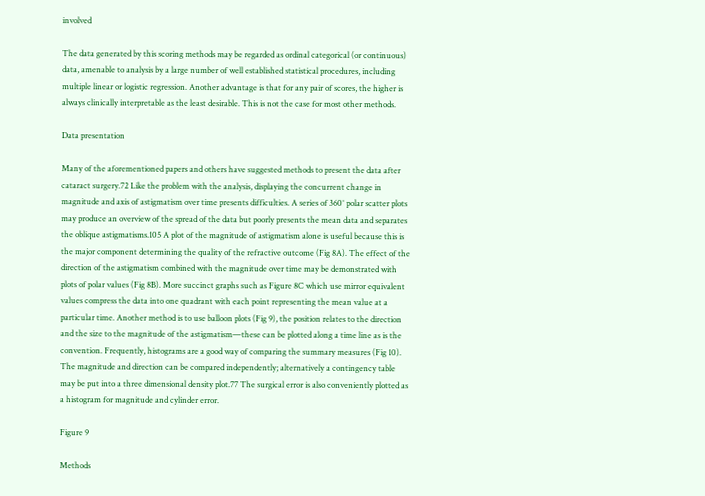involved

The data generated by this scoring methods may be regarded as ordinal categorical (or continuous) data, amenable to analysis by a large number of well established statistical procedures, including multiple linear or logistic regression. Another advantage is that for any pair of scores, the higher is always clinically interpretable as the least desirable. This is not the case for most other methods.

Data presentation

Many of the aforementioned papers and others have suggested methods to present the data after cataract surgery.72 Like the problem with the analysis, displaying the concurrent change in magnitude and axis of astigmatism over time presents difficulties. A series of 360° polar scatter plots may produce an overview of the spread of the data but poorly presents the mean data and separates the oblique astigmatisms.105 A plot of the magnitude of astigmatism alone is useful because this is the major component determining the quality of the refractive outcome (Fig 8A). The effect of the direction of the astigmatism combined with the magnitude over time may be demonstrated with plots of polar values (Fig 8B). More succinct graphs such as Figure 8C which use mirror equivalent values compress the data into one quadrant with each point representing the mean value at a particular time. Another method is to use balloon plots (Fig 9), the position relates to the direction and the size to the magnitude of the astigmatism—these can be plotted along a time line as is the convention. Frequently, histograms are a good way of comparing the summary measures (Fig 10). The magnitude and direction can be compared independently; alternatively a contingency table may be put into a three dimensional density plot.77 The surgical error is also conveniently plotted as a histogram for magnitude and cylinder error.

Figure 9

Methods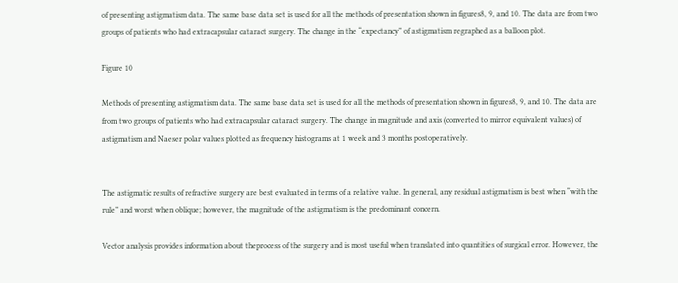of presenting astigmatism data. The same base data set is used for all the methods of presentation shown in figures8, 9, and 10. The data are from two groups of patients who had extracapsular cataract surgery. The change in the “expectancy” of astigmatism regraphed as a balloon plot.

Figure 10

Methods of presenting astigmatism data. The same base data set is used for all the methods of presentation shown in figures8, 9, and 10. The data are from two groups of patients who had extracapsular cataract surgery. The change in magnitude and axis (converted to mirror equivalent values) of astigmatism and Naeser polar values plotted as frequency histograms at 1 week and 3 months postoperatively.


The astigmatic results of refractive surgery are best evaluated in terms of a relative value. In general, any residual astigmatism is best when “with the rule” and worst when oblique; however, the magnitude of the astigmatism is the predominant concern.

Vector analysis provides information about theprocess of the surgery and is most useful when translated into quantities of surgical error. However, the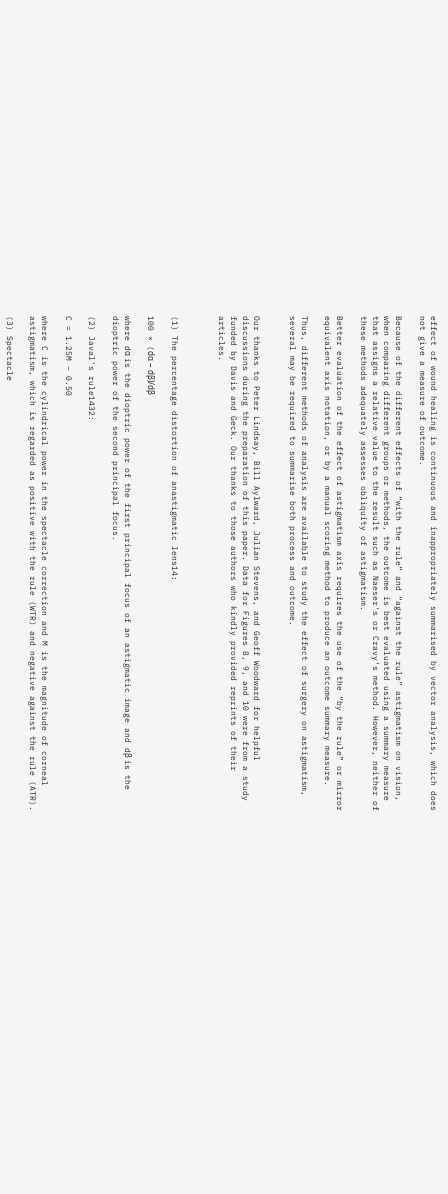effect of wound healing is continuous and inappropriately summarised by vector analysis, which does not give a measure of outcome.

Because of the different effects of “with the rule” and “against the rule” astigmatism on vision, when comparing different groups or methods, the outcome is best evaluated using a summary measure that assigns a relative value to the result such as Naeser's or Cravy's method. However, neither of these methods adequately assesses obliquity of astigmatism.

Better evaluation of the effect of astigmatism axis requires the use of the “by the rule” or mirror equivalent axis notation, or by a manual scoring method to produce an outcome summary measure.

Thus, different methods of analysis are available to study the effect of surgery on astigmatism, several may be required to summarise both process and outcome.


Our thanks to Peter Lindsay, Bill Aylward, Julian Stevens, and Geoff Woodward for helpful discussions during the preparation of this paper. Data for Figures 8, 9, and 10 were from a study funded by Davis and Geck. Our thanks to those authors who kindly provided reprints of their articles.



(1) The percentage distortion of anastigmatic lens14:

100 × (dα − dβ)/dβ

where dα is the dioptric power of the first principal focus of an astigmatic image and dβ is the dioptric power of the second principal focus.

(2) Javal's rule1432:

C = 1.25M − 0.50

where C is the cylindrical power in the spectacle correction and M is the magnitude of corneal astigmatism, which is regarded as positive with the rule (WTR) and negative against the rule (ATR).

(3) Spectacle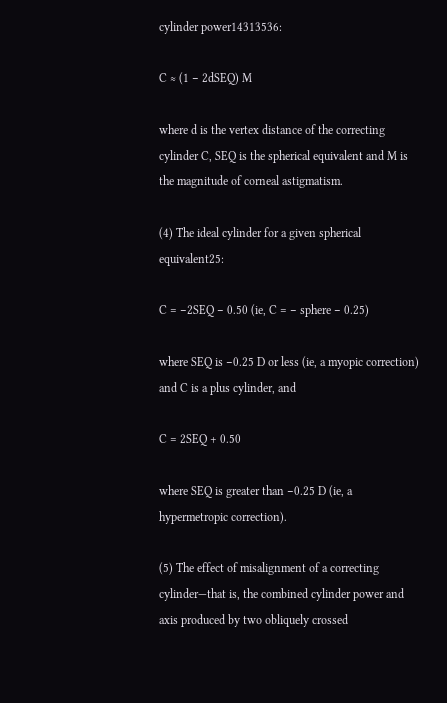cylinder power14313536:

C ≈ (1 − 2dSEQ) M

where d is the vertex distance of the correcting cylinder C, SEQ is the spherical equivalent and M is the magnitude of corneal astigmatism.

(4) The ideal cylinder for a given spherical equivalent25:

C = −2SEQ − 0.50 (ie, C = − sphere − 0.25)

where SEQ is −0.25 D or less (ie, a myopic correction) and C is a plus cylinder, and

C = 2SEQ + 0.50

where SEQ is greater than −0.25 D (ie, a hypermetropic correction).

(5) The effect of misalignment of a correcting cylinder—that is, the combined cylinder power and axis produced by two obliquely crossed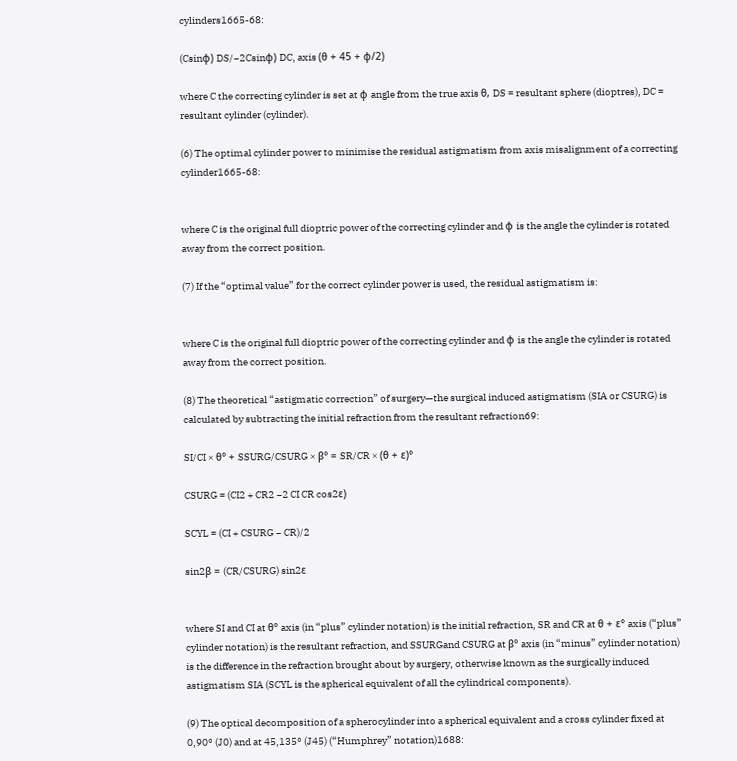cylinders1665-68:

(Csinφ) DS/−2Csinφ) DC, axis (θ + 45 + φ/2)

where C the correcting cylinder is set at φ angle from the true axis θ, DS = resultant sphere (dioptres), DC = resultant cylinder (cylinder).

(6) The optimal cylinder power to minimise the residual astigmatism from axis misalignment of a correcting cylinder1665-68:


where C is the original full dioptric power of the correcting cylinder and φ is the angle the cylinder is rotated away from the correct position.

(7) If the “optimal value” for the correct cylinder power is used, the residual astigmatism is:


where C is the original full dioptric power of the correcting cylinder and φ is the angle the cylinder is rotated away from the correct position.

(8) The theoretical “astigmatic correction” of surgery—the surgical induced astigmatism (SIA or CSURG) is calculated by subtracting the initial refraction from the resultant refraction69:

SI/CI × θ° + SSURG/CSURG × β° = SR/CR × (θ + ε)°

CSURG = (CI2 + CR2 −2 CI CR cos2ε)

SCYL = (CI + CSURG − CR)/2

sin2β = (CR/CSURG) sin2ε


where SI and CI at θ° axis (in “plus” cylinder notation) is the initial refraction, SR and CR at θ + ε° axis (“plus” cylinder notation) is the resultant refraction, and SSURGand CSURG at β° axis (in “minus” cylinder notation) is the difference in the refraction brought about by surgery, otherwise known as the surgically induced astigmatism SIA (SCYL is the spherical equivalent of all the cylindrical components).

(9) The optical decomposition of a spherocylinder into a spherical equivalent and a cross cylinder fixed at 0,90° (J0) and at 45,135° (J45) (“Humphrey” notation)1688: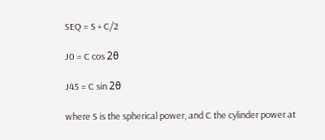SEQ = S + C/2

J0 = C cos 2θ

J45 = C sin 2θ

where S is the spherical power, and C the cylinder power at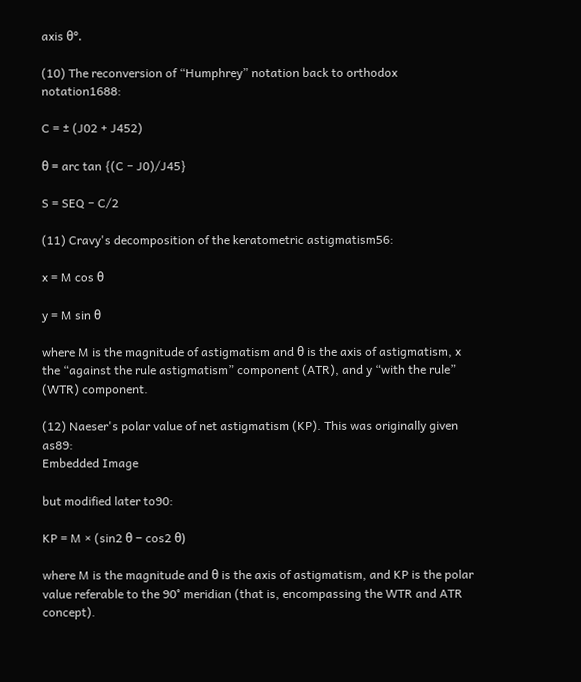axis θ°.

(10) The reconversion of “Humphrey” notation back to orthodox notation1688:

C = ± (J02 + J452)

θ = arc tan {(C − J0)/J45}

S = SEQ − C/2

(11) Cravy's decomposition of the keratometric astigmatism56:

x = M cos θ

y = M sin θ

where M is the magnitude of astigmatism and θ is the axis of astigmatism, x the “against the rule astigmatism” component (ATR), and y “with the rule” (WTR) component.

(12) Naeser's polar value of net astigmatism (KP). This was originally given as89:
Embedded Image

but modified later to90:

KP = M × (sin2 θ − cos2 θ)

where M is the magnitude and θ is the axis of astigmatism, and KP is the polar value referable to the 90° meridian (that is, encompassing the WTR and ATR concept).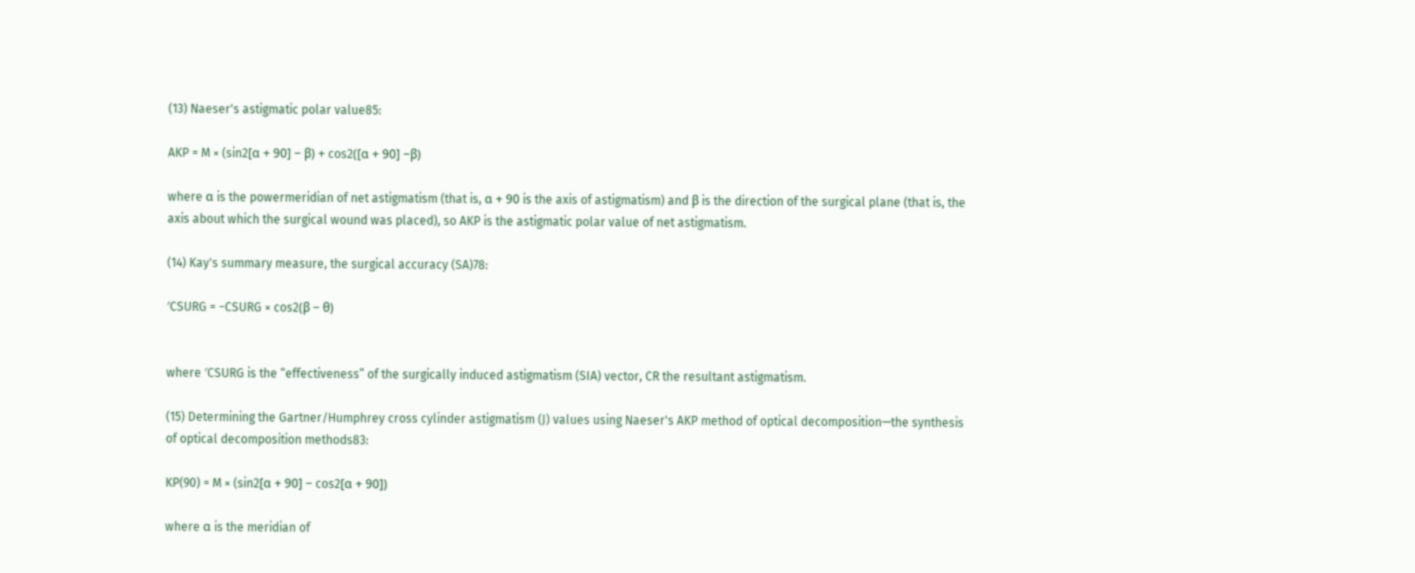(13) Naeser's astigmatic polar value85:

AKP = M × (sin2[α + 90] − β) + cos2([α + 90] −β)

where α is the powermeridian of net astigmatism (that is, α + 90 is the axis of astigmatism) and β is the direction of the surgical plane (that is, the axis about which the surgical wound was placed), so AKP is the astigmatic polar value of net astigmatism.

(14) Kay's summary measure, the surgical accuracy (SA)78:

′CSURG = −CSURG × cos2(β − θ)


where ′CSURG is the “effectiveness” of the surgically induced astigmatism (SIA) vector, CR the resultant astigmatism.

(15) Determining the Gartner/Humphrey cross cylinder astigmatism (J) values using Naeser's AKP method of optical decomposition—the synthesis of optical decomposition methods83:

KP(90) = M × (sin2[α + 90] − cos2[α + 90])

where α is the meridian of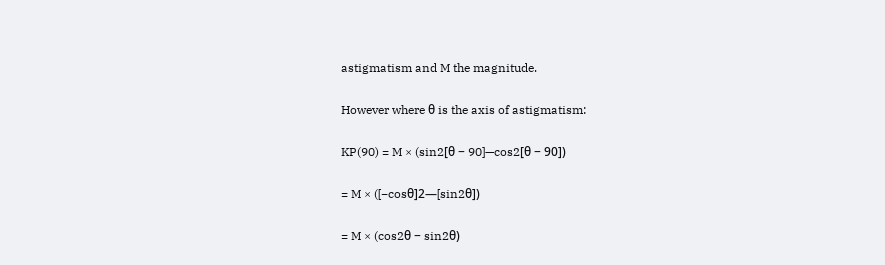astigmatism and M the magnitude.

However where θ is the axis of astigmatism:

KP(90) = M × (sin2[θ − 90]—cos2[θ − 90])

= M × ([−cosθ]2—[sin2θ])

= M × (cos2θ − sin2θ)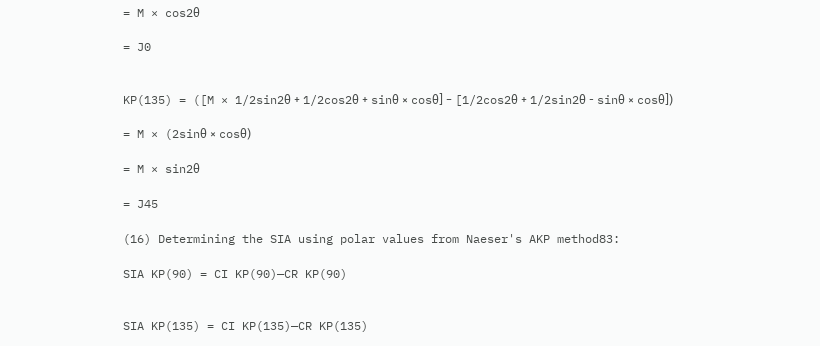= M × cos2θ

= J0


KP(135) = ([M × 1/2sin2θ + 1/2cos2θ + sinθ × cosθ] − [1/2cos2θ + 1/2sin2θ - sinθ × cosθ])

= M × (2sinθ × cosθ)

= M × sin2θ

= J45

(16) Determining the SIA using polar values from Naeser's AKP method83:

SIA KP(90) = CI KP(90)—CR KP(90)


SIA KP(135) = CI KP(135)—CR KP(135)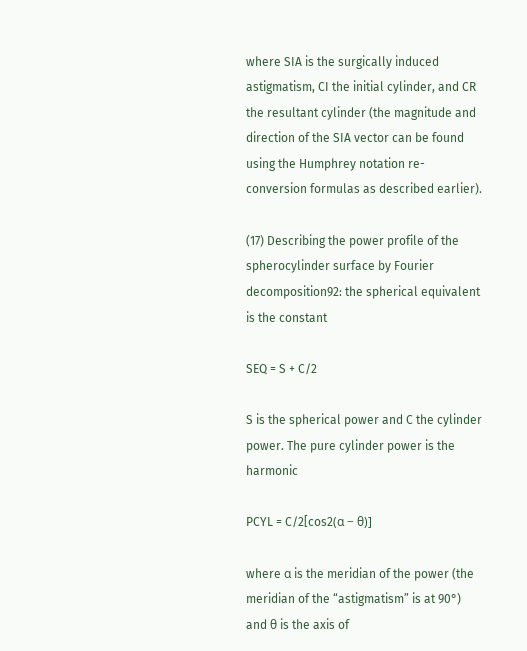where SIA is the surgically induced astigmatism, CI the initial cylinder, and CR the resultant cylinder (the magnitude and direction of the SIA vector can be found using the Humphrey notation re-conversion formulas as described earlier).

(17) Describing the power profile of the spherocylinder surface by Fourier decomposition92: the spherical equivalent is the constant

SEQ = S + C/2

S is the spherical power and C the cylinder power. The pure cylinder power is the harmonic

PCYL = C/2[cos2(α − θ)]

where α is the meridian of the power (the meridian of the “astigmatism” is at 90°) and θ is the axis of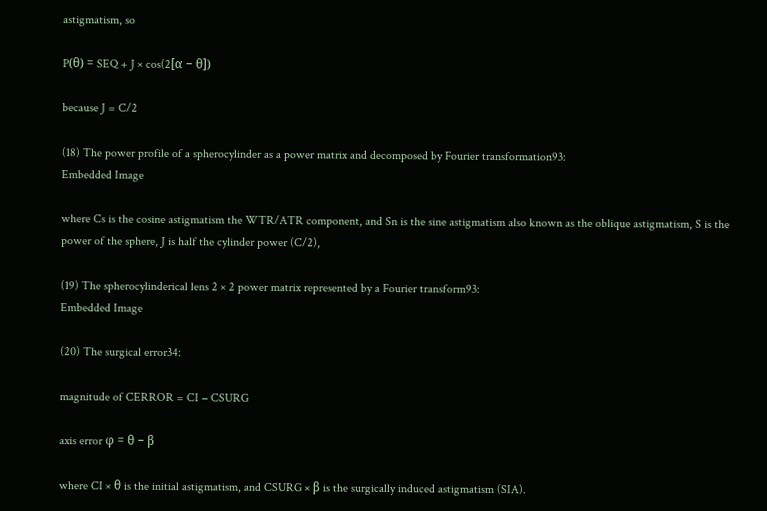astigmatism, so

P(θ) = SEQ + J × cos(2[α − θ])

because J = C/2

(18) The power profile of a spherocylinder as a power matrix and decomposed by Fourier transformation93:
Embedded Image

where Cs is the cosine astigmatism the WTR/ATR component, and Sn is the sine astigmatism also known as the oblique astigmatism, S is the power of the sphere, J is half the cylinder power (C/2),

(19) The spherocylinderical lens 2 × 2 power matrix represented by a Fourier transform93:
Embedded Image

(20) The surgical error34:

magnitude of CERROR = CI − CSURG

axis error φ = θ − β

where CI × θ is the initial astigmatism, and CSURG × β is the surgically induced astigmatism (SIA).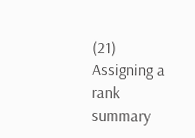(21) Assigning a rank summary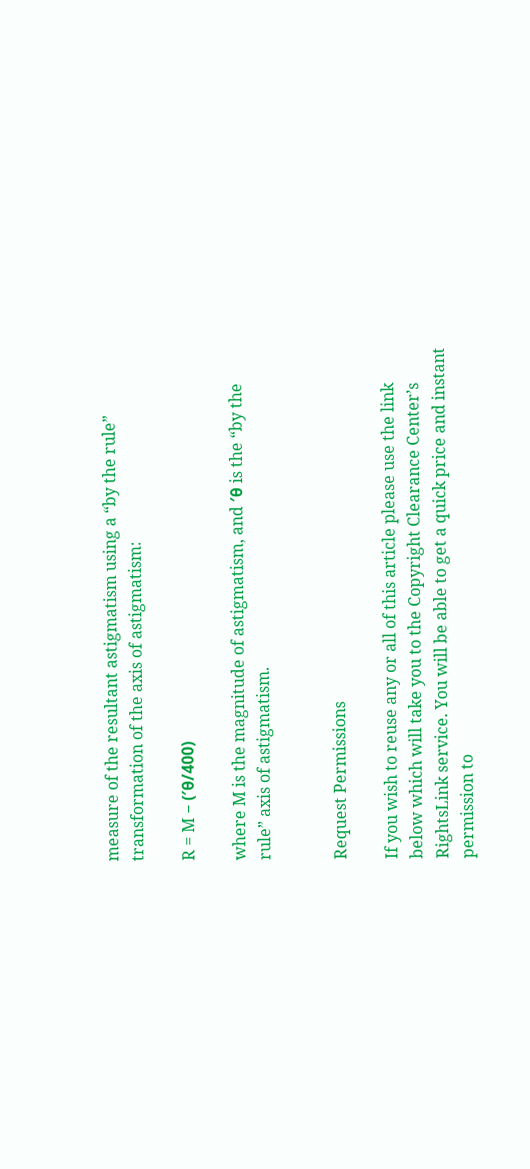measure of the resultant astigmatism using a “by the rule” transformation of the axis of astigmatism:

R = M − (′θ/400)

where M is the magnitude of astigmatism, and ′θ is the “by the rule” axis of astigmatism.


Request Permissions

If you wish to reuse any or all of this article please use the link below which will take you to the Copyright Clearance Center’s RightsLink service. You will be able to get a quick price and instant permission to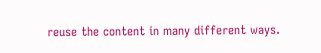reuse the content in many different ways.